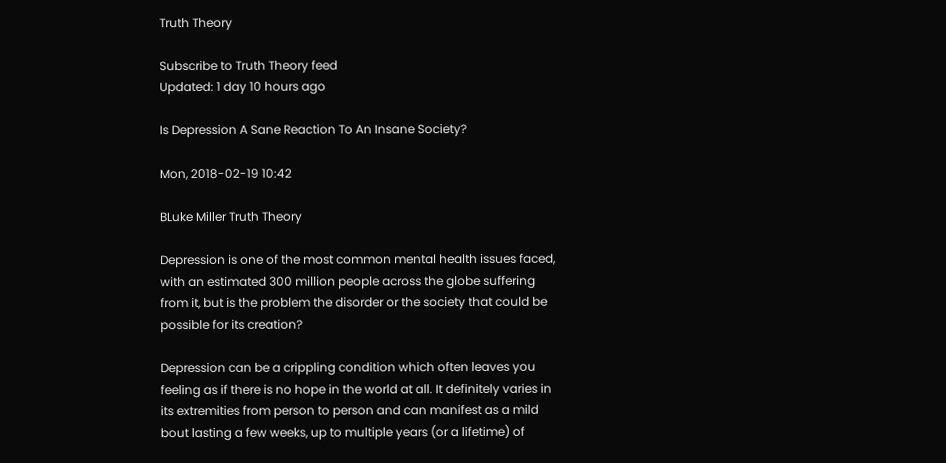Truth Theory

Subscribe to Truth Theory feed
Updated: 1 day 10 hours ago

Is Depression A Sane Reaction To An Insane Society?

Mon, 2018-02-19 10:42

BLuke Miller Truth Theory

Depression is one of the most common mental health issues faced, with an estimated 300 million people across the globe suffering from it, but is the problem the disorder or the society that could be possible for its creation?

Depression can be a crippling condition which often leaves you feeling as if there is no hope in the world at all. It definitely varies in its extremities from person to person and can manifest as a mild bout lasting a few weeks, up to multiple years (or a lifetime) of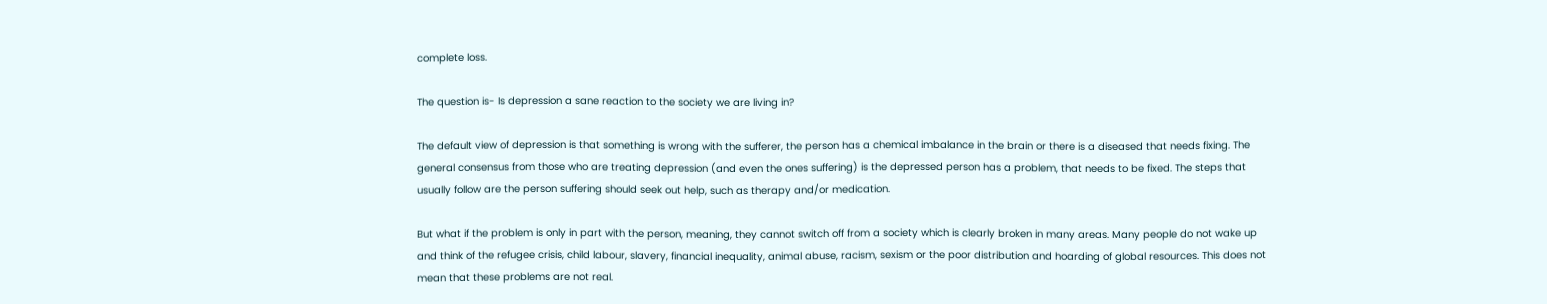complete loss.

The question is- Is depression a sane reaction to the society we are living in?

The default view of depression is that something is wrong with the sufferer, the person has a chemical imbalance in the brain or there is a diseased that needs fixing. The general consensus from those who are treating depression (and even the ones suffering) is the depressed person has a problem, that needs to be fixed. The steps that usually follow are the person suffering should seek out help, such as therapy and/or medication.

But what if the problem is only in part with the person, meaning, they cannot switch off from a society which is clearly broken in many areas. Many people do not wake up and think of the refugee crisis, child labour, slavery, financial inequality, animal abuse, racism, sexism or the poor distribution and hoarding of global resources. This does not mean that these problems are not real.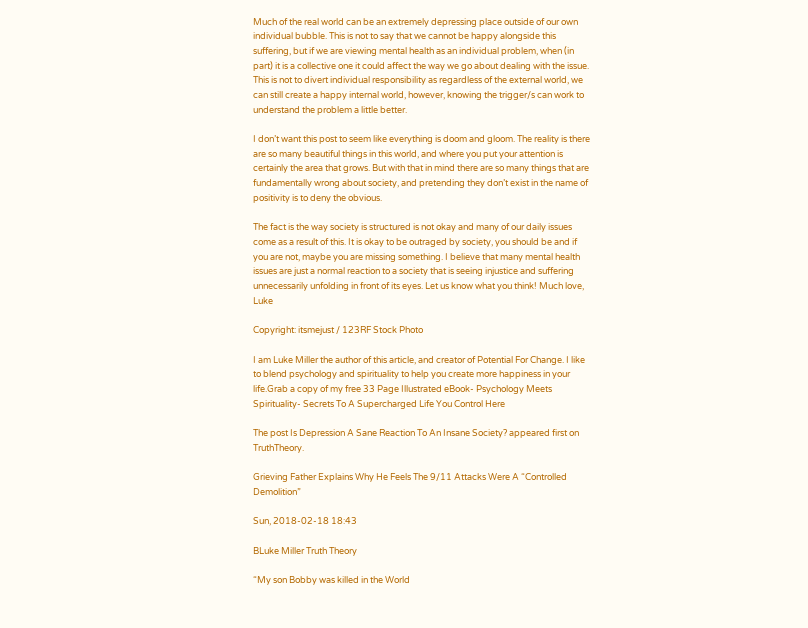Much of the real world can be an extremely depressing place outside of our own individual bubble. This is not to say that we cannot be happy alongside this suffering, but if we are viewing mental health as an individual problem, when (in part) it is a collective one it could affect the way we go about dealing with the issue. This is not to divert individual responsibility as regardless of the external world, we can still create a happy internal world, however, knowing the trigger/s can work to understand the problem a little better.

I don’t want this post to seem like everything is doom and gloom. The reality is there are so many beautiful things in this world, and where you put your attention is certainly the area that grows. But with that in mind there are so many things that are fundamentally wrong about society, and pretending they don’t exist in the name of positivity is to deny the obvious.

The fact is the way society is structured is not okay and many of our daily issues come as a result of this. It is okay to be outraged by society, you should be and if you are not, maybe you are missing something. I believe that many mental health issues are just a normal reaction to a society that is seeing injustice and suffering unnecessarily unfolding in front of its eyes. Let us know what you think! Much love, Luke

Copyright: itsmejust / 123RF Stock Photo

I am Luke Miller the author of this article, and creator of Potential For Change. I like to blend psychology and spirituality to help you create more happiness in your life.Grab a copy of my free 33 Page Illustrated eBook- Psychology Meets Spirituality- Secrets To A Supercharged Life You Control Here

The post Is Depression A Sane Reaction To An Insane Society? appeared first on TruthTheory.

Grieving Father Explains Why He Feels The 9/11 Attacks Were A “Controlled Demolition”

Sun, 2018-02-18 18:43

BLuke Miller Truth Theory

“My son Bobby was killed in the World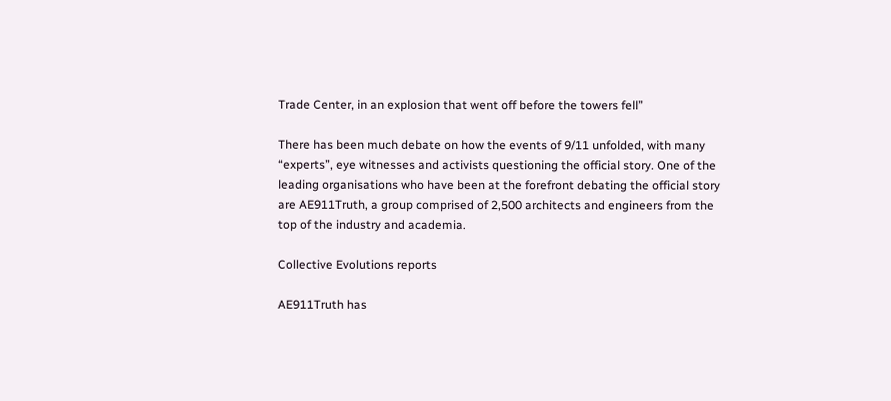Trade Center, in an explosion that went off before the towers fell”

There has been much debate on how the events of 9/11 unfolded, with many “experts”, eye witnesses and activists questioning the official story. One of the leading organisations who have been at the forefront debating the official story are AE911Truth, a group comprised of 2,500 architects and engineers from the top of the industry and academia.

Collective Evolutions reports

AE911Truth has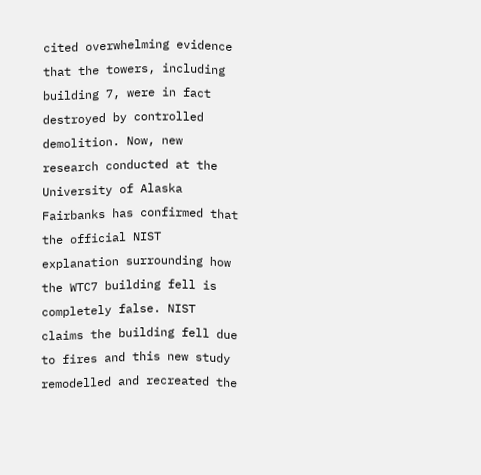cited overwhelming evidence that the towers, including building 7, were in fact destroyed by controlled demolition. Now, new research conducted at the University of Alaska Fairbanks has confirmed that the official NIST explanation surrounding how the WTC7 building fell is completely false. NIST claims the building fell due to fires and this new study remodelled and recreated the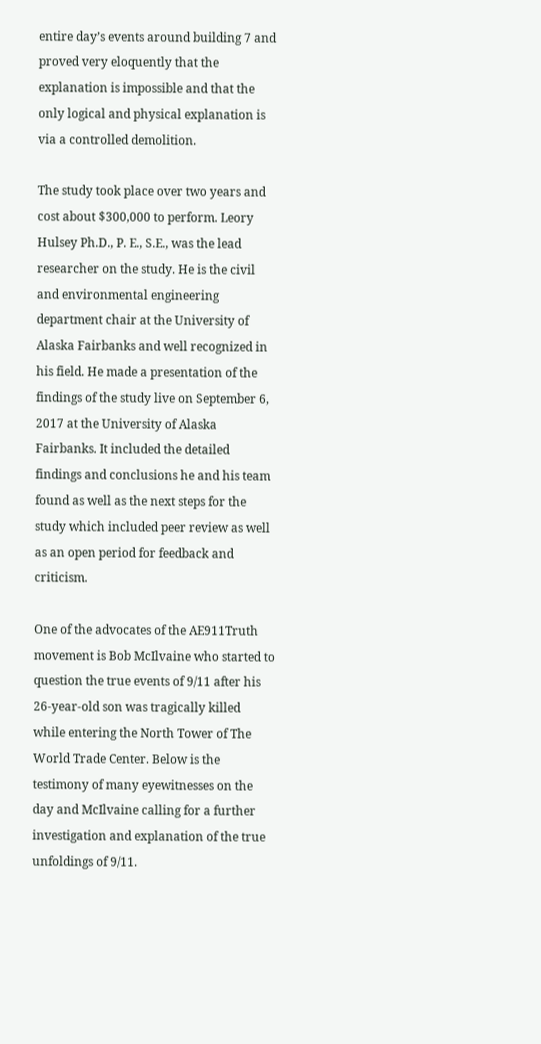entire day’s events around building 7 and proved very eloquently that the explanation is impossible and that the only logical and physical explanation is via a controlled demolition.

The study took place over two years and cost about $300,000 to perform. Leory Hulsey Ph.D., P. E., S.E., was the lead researcher on the study. He is the civil and environmental engineering department chair at the University of Alaska Fairbanks and well recognized in his field. He made a presentation of the findings of the study live on September 6, 2017 at the University of Alaska Fairbanks. It included the detailed findings and conclusions he and his team found as well as the next steps for the study which included peer review as well as an open period for feedback and criticism.

One of the advocates of the AE911Truth movement is Bob McIlvaine who started to question the true events of 9/11 after his 26-year-old son was tragically killed while entering the North Tower of The World Trade Center. Below is the testimony of many eyewitnesses on the day and McIlvaine calling for a further investigation and explanation of the true unfoldings of 9/11.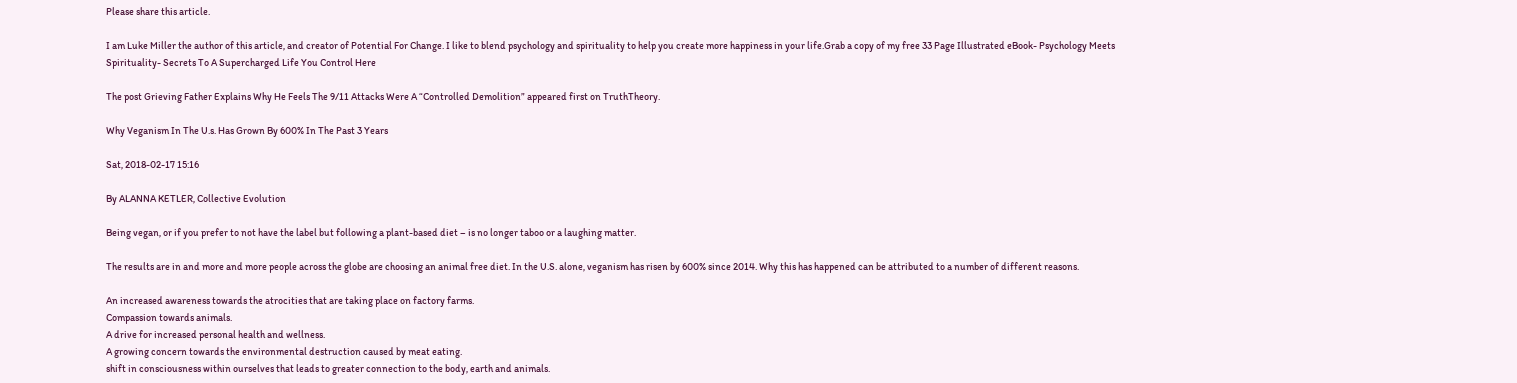Please share this article.

I am Luke Miller the author of this article, and creator of Potential For Change. I like to blend psychology and spirituality to help you create more happiness in your life.Grab a copy of my free 33 Page Illustrated eBook- Psychology Meets Spirituality- Secrets To A Supercharged Life You Control Here

The post Grieving Father Explains Why He Feels The 9/11 Attacks Were A “Controlled Demolition” appeared first on TruthTheory.

Why Veganism In The U.s. Has Grown By 600% In The Past 3 Years

Sat, 2018-02-17 15:16

By ALANNA KETLER, Collective Evolution

Being vegan, or if you prefer to not have the label but following a plant-based diet – is no longer taboo or a laughing matter.

The results are in and more and more people across the globe are choosing an animal free diet. In the U.S. alone, veganism has risen by 600% since 2014. Why this has happened can be attributed to a number of different reasons.

An increased awareness towards the atrocities that are taking place on factory farms.
Compassion towards animals.
A drive for increased personal health and wellness.
A growing concern towards the environmental destruction caused by meat eating.
shift in consciousness within ourselves that leads to greater connection to the body, earth and animals.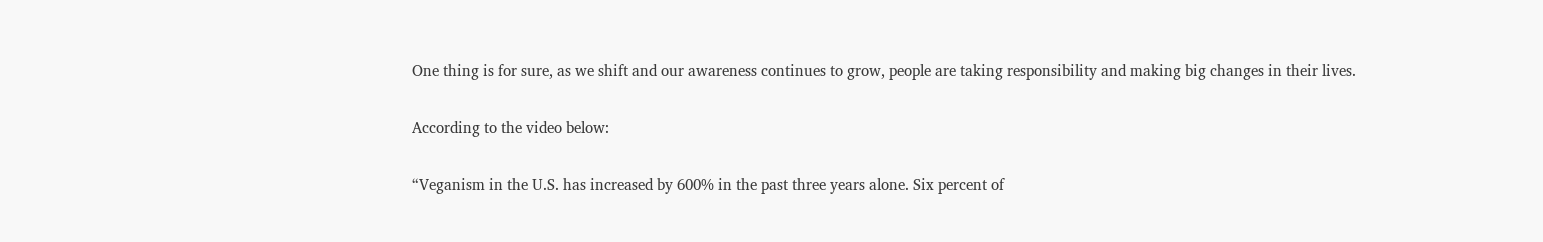One thing is for sure, as we shift and our awareness continues to grow, people are taking responsibility and making big changes in their lives.

According to the video below:

“Veganism in the U.S. has increased by 600% in the past three years alone. Six percent of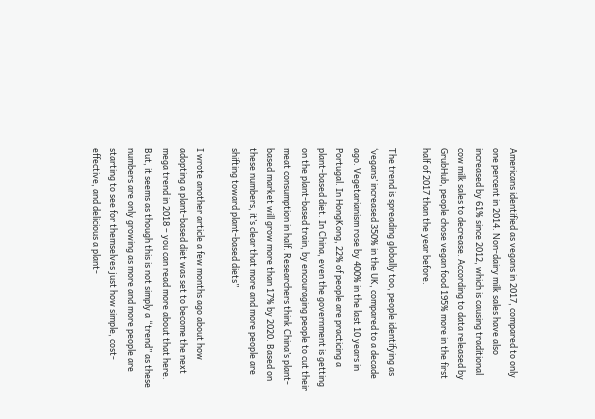Americans identified as vegans in 2017, compared to only one percent in 2014. Non-dairy milk sales have also increased by 61% since 2012, which is causing traditional cow milk sales to decrease. According to data released by GrubHub, people chose vegan food 195% more in the first half of 2017 than the year before.

The trend is spreading globally too, people identifying as ‘vegans’ increased 350% in the UK, compared to a decade ago. Vegetarianism rose by 400% in the last 10 years in Portugal. In HongKong, 22% of people are practicing a plant-based diet. In China, even the government is getting on the plant-based train, by encouraging people to cut their meat consumption in half. Researchers think China’s plant-based market will grow more than 17% by 2020. Based on these numbers, it’s clear that more and more people are shifting toward plant-based diets”

I wrote another article a few months ago about how adopting a plant-based diet was set to become the next mega trend in 2018 – you can read more about that here. But, it seems as though this is not simply a “trend” as these numbers are only growing as more and more people are starting to see for themselves just how simple, cost-effective, and delicious a plant-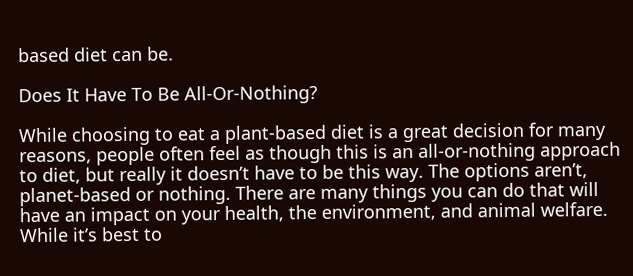based diet can be.

Does It Have To Be All-Or-Nothing?

While choosing to eat a plant-based diet is a great decision for many reasons, people often feel as though this is an all-or-nothing approach to diet, but really it doesn’t have to be this way. The options aren’t, planet-based or nothing. There are many things you can do that will have an impact on your health, the environment, and animal welfare. While it’s best to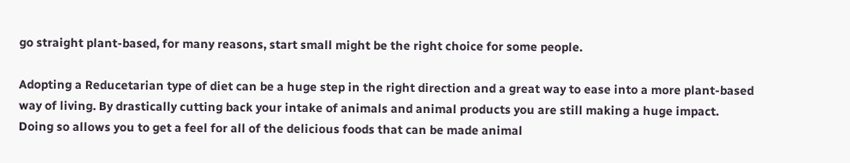go straight plant-based, for many reasons, start small might be the right choice for some people.

Adopting a Reducetarian type of diet can be a huge step in the right direction and a great way to ease into a more plant-based way of living. By drastically cutting back your intake of animals and animal products you are still making a huge impact. Doing so allows you to get a feel for all of the delicious foods that can be made animal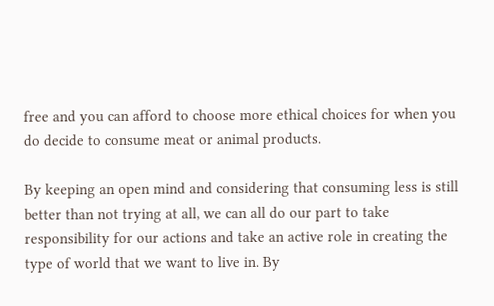free and you can afford to choose more ethical choices for when you do decide to consume meat or animal products.

By keeping an open mind and considering that consuming less is still better than not trying at all, we can all do our part to take responsibility for our actions and take an active role in creating the type of world that we want to live in. By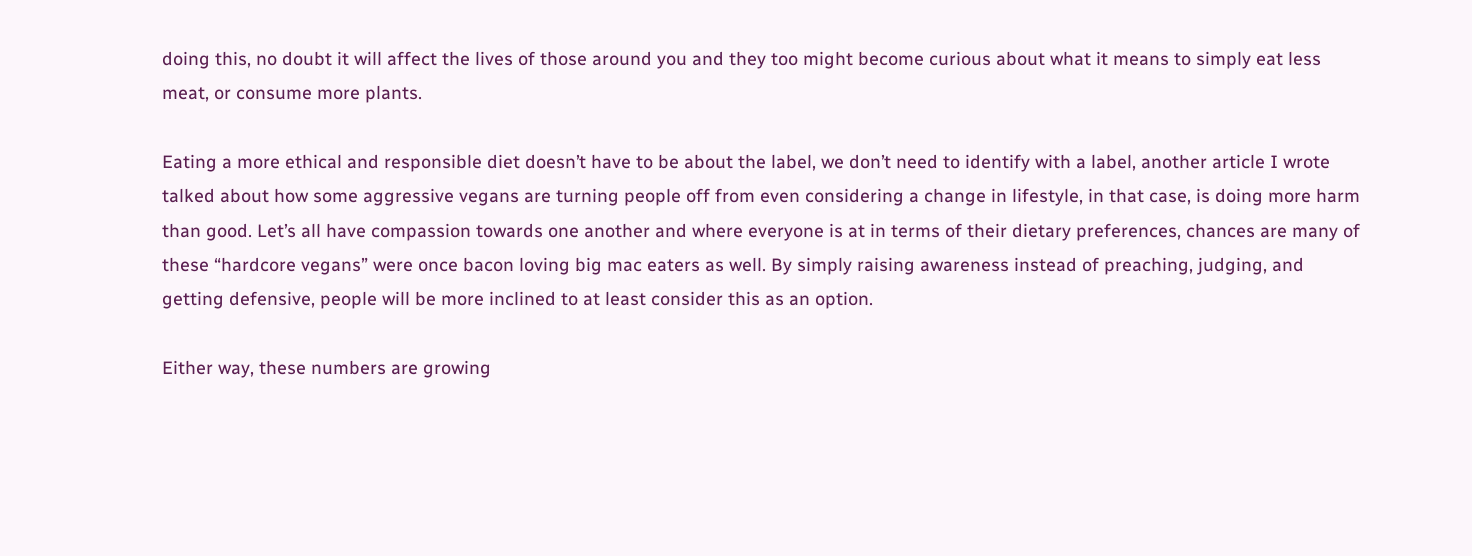doing this, no doubt it will affect the lives of those around you and they too might become curious about what it means to simply eat less meat, or consume more plants.

Eating a more ethical and responsible diet doesn’t have to be about the label, we don’t need to identify with a label, another article I wrote talked about how some aggressive vegans are turning people off from even considering a change in lifestyle, in that case, is doing more harm than good. Let’s all have compassion towards one another and where everyone is at in terms of their dietary preferences, chances are many of these “hardcore vegans” were once bacon loving big mac eaters as well. By simply raising awareness instead of preaching, judging, and getting defensive, people will be more inclined to at least consider this as an option.

Either way, these numbers are growing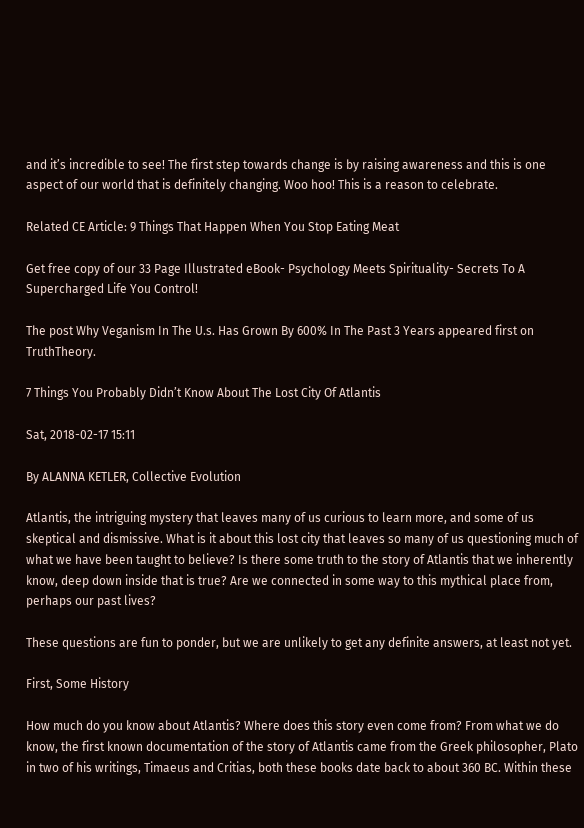and it’s incredible to see! The first step towards change is by raising awareness and this is one aspect of our world that is definitely changing. Woo hoo! This is a reason to celebrate.

Related CE Article: 9 Things That Happen When You Stop Eating Meat

Get free copy of our 33 Page Illustrated eBook- Psychology Meets Spirituality- Secrets To A Supercharged Life You Control!

The post Why Veganism In The U.s. Has Grown By 600% In The Past 3 Years appeared first on TruthTheory.

7 Things You Probably Didn’t Know About The Lost City Of Atlantis

Sat, 2018-02-17 15:11

By ALANNA KETLER, Collective Evolution

Atlantis, the intriguing mystery that leaves many of us curious to learn more, and some of us skeptical and dismissive. What is it about this lost city that leaves so many of us questioning much of what we have been taught to believe? Is there some truth to the story of Atlantis that we inherently know, deep down inside that is true? Are we connected in some way to this mythical place from, perhaps our past lives?

These questions are fun to ponder, but we are unlikely to get any definite answers, at least not yet.

First, Some History

How much do you know about Atlantis? Where does this story even come from? From what we do know, the first known documentation of the story of Atlantis came from the Greek philosopher, Plato in two of his writings, Timaeus and Critias, both these books date back to about 360 BC. Within these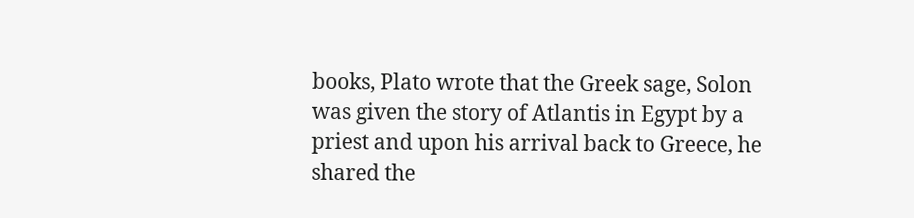books, Plato wrote that the Greek sage, Solon was given the story of Atlantis in Egypt by a priest and upon his arrival back to Greece, he shared the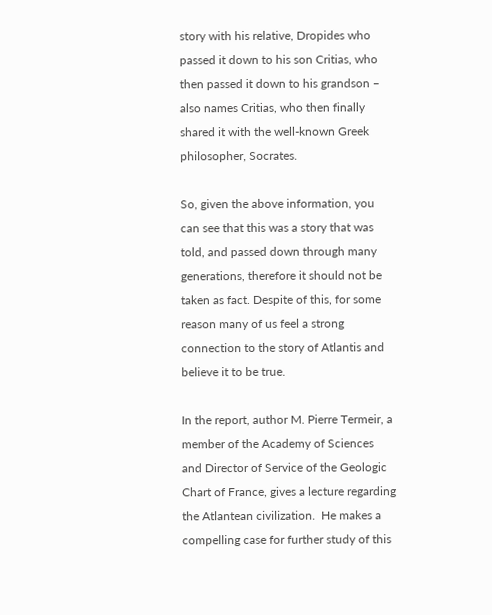story with his relative, Dropides who passed it down to his son Critias, who then passed it down to his grandson – also names Critias, who then finally shared it with the well-known Greek philosopher, Socrates.

So, given the above information, you can see that this was a story that was told, and passed down through many generations, therefore it should not be taken as fact. Despite of this, for some reason many of us feel a strong connection to the story of Atlantis and believe it to be true.

In the report, author M. Pierre Termeir, a member of the Academy of Sciences and Director of Service of the Geologic Chart of France, gives a lecture regarding the Atlantean civilization.  He makes a compelling case for further study of this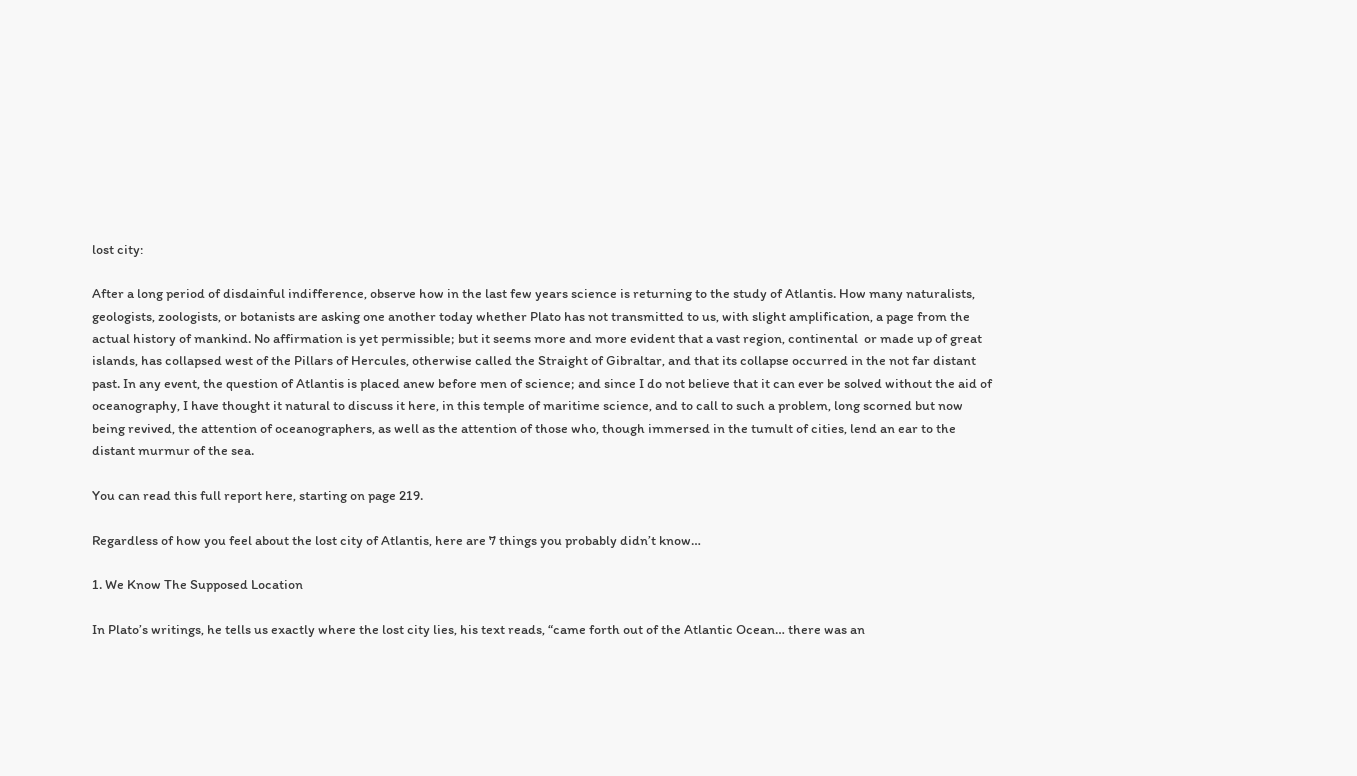lost city:

After a long period of disdainful indifference, observe how in the last few years science is returning to the study of Atlantis. How many naturalists, geologists, zoologists, or botanists are asking one another today whether Plato has not transmitted to us, with slight amplification, a page from the actual history of mankind. No affirmation is yet permissible; but it seems more and more evident that a vast region, continental  or made up of great islands, has collapsed west of the Pillars of Hercules, otherwise called the Straight of Gibraltar, and that its collapse occurred in the not far distant past. In any event, the question of Atlantis is placed anew before men of science; and since I do not believe that it can ever be solved without the aid of oceanography, I have thought it natural to discuss it here, in this temple of maritime science, and to call to such a problem, long scorned but now being revived, the attention of oceanographers, as well as the attention of those who, though immersed in the tumult of cities, lend an ear to the distant murmur of the sea.

You can read this full report here, starting on page 219.

Regardless of how you feel about the lost city of Atlantis, here are 7 things you probably didn’t know…

1. We Know The Supposed Location

In Plato’s writings, he tells us exactly where the lost city lies, his text reads, “came forth out of the Atlantic Ocean… there was an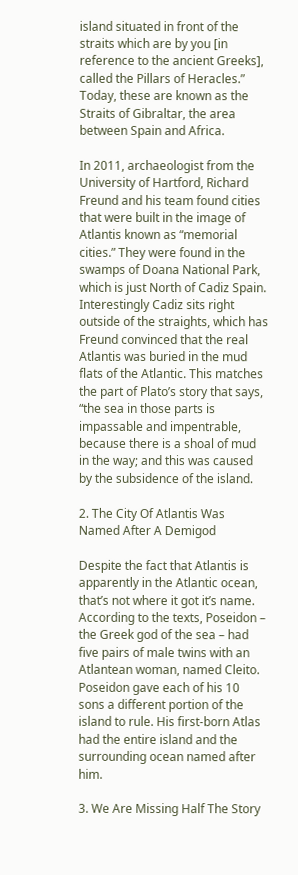island situated in front of the straits which are by you [in reference to the ancient Greeks], called the Pillars of Heracles.” Today, these are known as the Straits of Gibraltar, the area between Spain and Africa.

In 2011, archaeologist from the University of Hartford, Richard Freund and his team found cities that were built in the image of Atlantis known as “memorial cities.” They were found in the swamps of Doana National Park, which is just North of Cadiz Spain. Interestingly Cadiz sits right outside of the straights, which has Freund convinced that the real Atlantis was buried in the mud flats of the Atlantic. This matches the part of Plato’s story that says, “the sea in those parts is impassable and impentrable, because there is a shoal of mud in the way; and this was caused by the subsidence of the island.

2. The City Of Atlantis Was Named After A Demigod

Despite the fact that Atlantis is apparently in the Atlantic ocean, that’s not where it got it’s name. According to the texts, Poseidon – the Greek god of the sea – had five pairs of male twins with an Atlantean woman, named Cleito. Poseidon gave each of his 10 sons a different portion of the island to rule. His first-born Atlas had the entire island and the surrounding ocean named after him.

3. We Are Missing Half The Story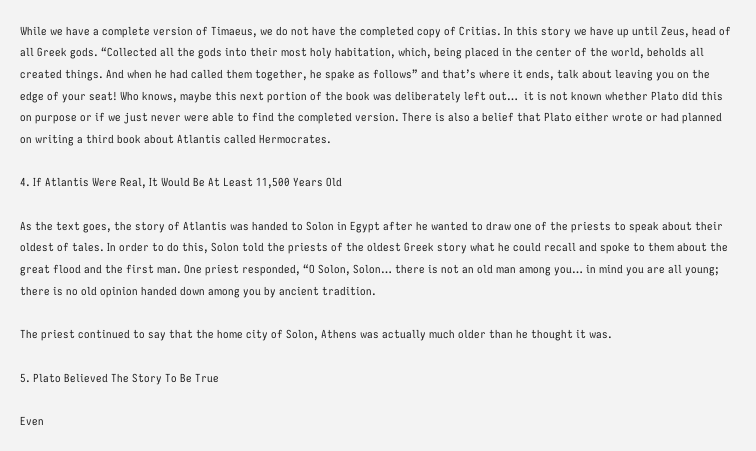While we have a complete version of Timaeus, we do not have the completed copy of Critias. In this story we have up until Zeus, head of all Greek gods. “Collected all the gods into their most holy habitation, which, being placed in the center of the world, beholds all created things. And when he had called them together, he spake as follows” and that’s where it ends, talk about leaving you on the edge of your seat! Who knows, maybe this next portion of the book was deliberately left out…  it is not known whether Plato did this on purpose or if we just never were able to find the completed version. There is also a belief that Plato either wrote or had planned on writing a third book about Atlantis called Hermocrates.

4. If Atlantis Were Real, It Would Be At Least 11,500 Years Old

As the text goes, the story of Atlantis was handed to Solon in Egypt after he wanted to draw one of the priests to speak about their oldest of tales. In order to do this, Solon told the priests of the oldest Greek story what he could recall and spoke to them about the great flood and the first man. One priest responded, “O Solon, Solon… there is not an old man among you… in mind you are all young; there is no old opinion handed down among you by ancient tradition.

The priest continued to say that the home city of Solon, Athens was actually much older than he thought it was.

5. Plato Believed The Story To Be True

Even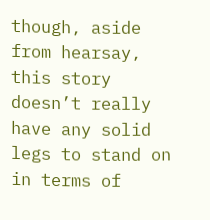though, aside from hearsay, this story doesn’t really have any solid legs to stand on in terms of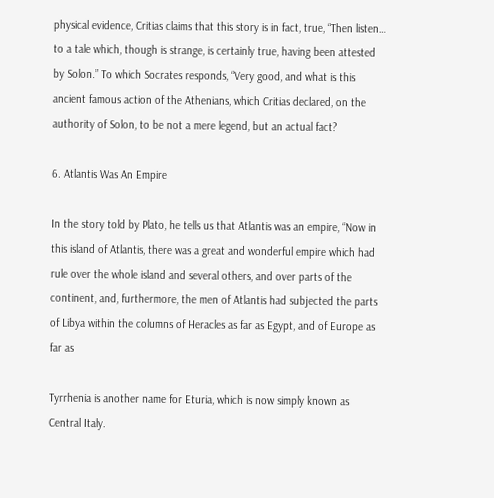physical evidence, Critias claims that this story is in fact, true, “Then listen… to a tale which, though is strange, is certainly true, having been attested by Solon.” To which Socrates responds, “Very good, and what is this ancient famous action of the Athenians, which Critias declared, on the authority of Solon, to be not a mere legend, but an actual fact?

6. Atlantis Was An Empire

In the story told by Plato, he tells us that Atlantis was an empire, “Now in this island of Atlantis, there was a great and wonderful empire which had rule over the whole island and several others, and over parts of the continent, and, furthermore, the men of Atlantis had subjected the parts of Libya within the columns of Heracles as far as Egypt, and of Europe as far as

Tyrrhenia is another name for Eturia, which is now simply known as Central Italy.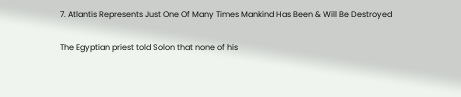7. Atlantis Represents Just One Of Many Times Mankind Has Been & Will Be Destroyed

The Egyptian priest told Solon that none of his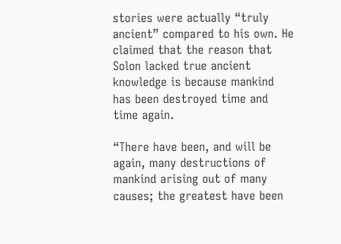stories were actually “truly ancient” compared to his own. He claimed that the reason that Solon lacked true ancient knowledge is because mankind has been destroyed time and time again.

“There have been, and will be again, many destructions of mankind arising out of many causes; the greatest have been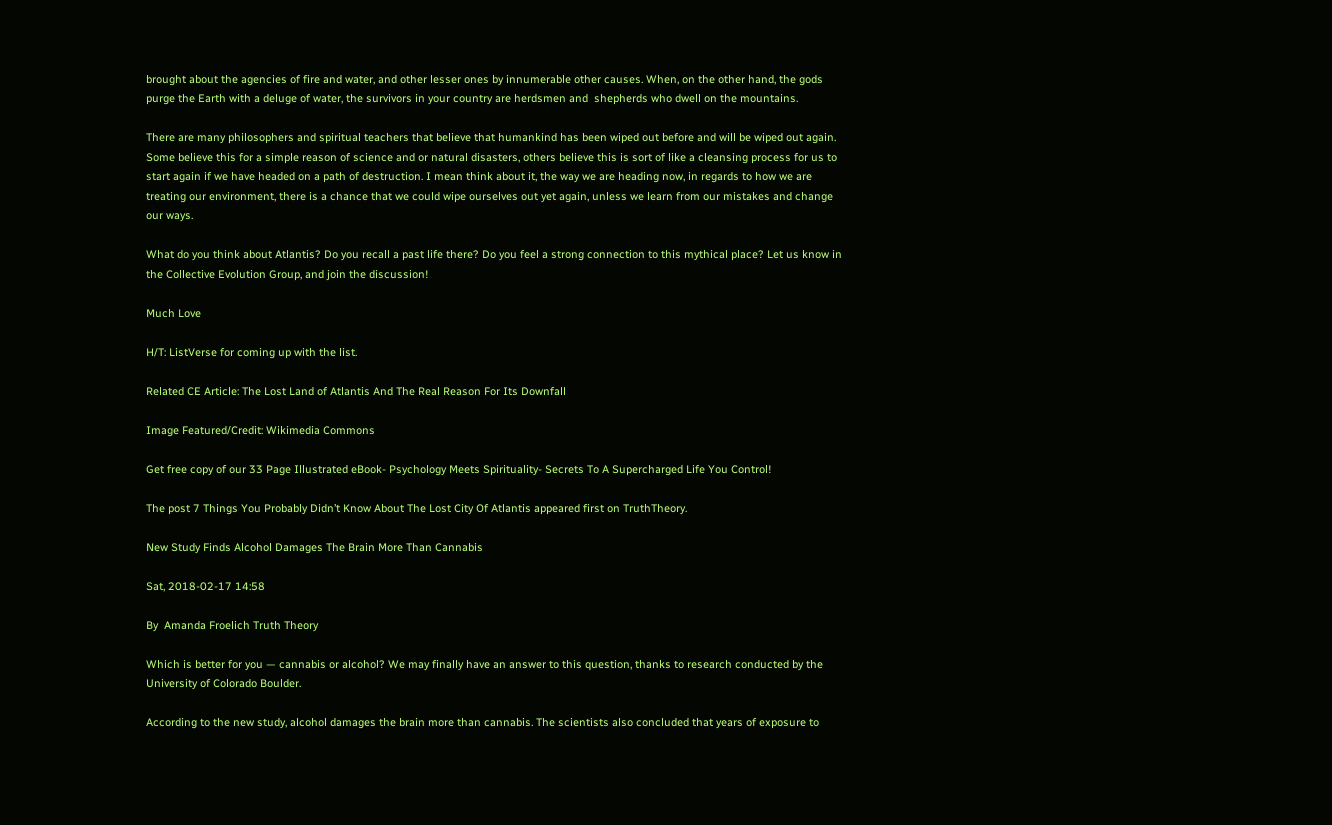brought about the agencies of fire and water, and other lesser ones by innumerable other causes. When, on the other hand, the gods purge the Earth with a deluge of water, the survivors in your country are herdsmen and  shepherds who dwell on the mountains.

There are many philosophers and spiritual teachers that believe that humankind has been wiped out before and will be wiped out again. Some believe this for a simple reason of science and or natural disasters, others believe this is sort of like a cleansing process for us to start again if we have headed on a path of destruction. I mean think about it, the way we are heading now, in regards to how we are treating our environment, there is a chance that we could wipe ourselves out yet again, unless we learn from our mistakes and change our ways.

What do you think about Atlantis? Do you recall a past life there? Do you feel a strong connection to this mythical place? Let us know in the Collective Evolution Group, and join the discussion!

Much Love

H/T: ListVerse for coming up with the list.

Related CE Article: The Lost Land of Atlantis And The Real Reason For Its Downfall

Image Featured/Credit: Wikimedia Commons

Get free copy of our 33 Page Illustrated eBook- Psychology Meets Spirituality- Secrets To A Supercharged Life You Control!

The post 7 Things You Probably Didn’t Know About The Lost City Of Atlantis appeared first on TruthTheory.

New Study Finds Alcohol Damages The Brain More Than Cannabis

Sat, 2018-02-17 14:58

By  Amanda Froelich Truth Theory

Which is better for you — cannabis or alcohol? We may finally have an answer to this question, thanks to research conducted by the University of Colorado Boulder.

According to the new study, alcohol damages the brain more than cannabis. The scientists also concluded that years of exposure to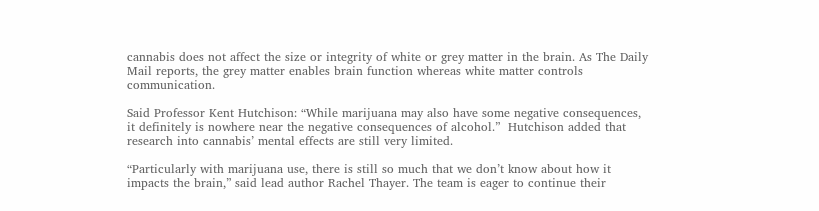cannabis does not affect the size or integrity of white or grey matter in the brain. As The Daily Mail reports, the grey matter enables brain function whereas white matter controls communication.

Said Professor Kent Hutchison: “While marijuana may also have some negative consequences, it definitely is nowhere near the negative consequences of alcohol.”  Hutchison added that research into cannabis’ mental effects are still very limited.

“Particularly with marijuana use, there is still so much that we don’t know about how it impacts the brain,” said lead author Rachel Thayer. The team is eager to continue their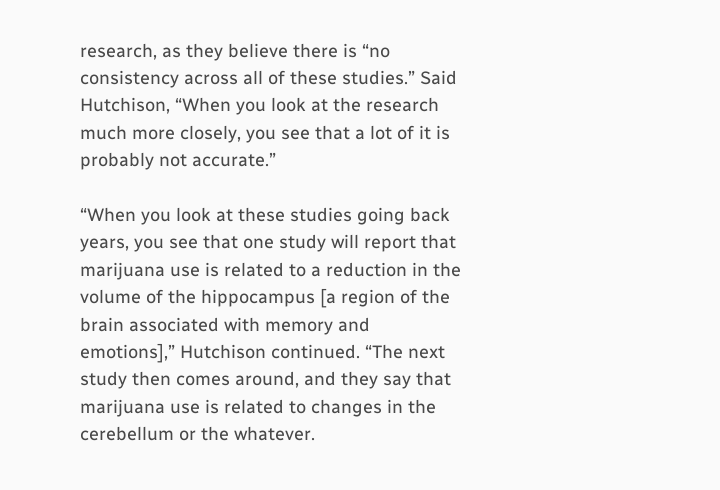research, as they believe there is “no consistency across all of these studies.” Said Hutchison, “When you look at the research much more closely, you see that a lot of it is probably not accurate.”

“When you look at these studies going back years, you see that one study will report that marijuana use is related to a reduction in the volume of the hippocampus [a region of the brain associated with memory and emotions],” Hutchison continued. “The next study then comes around, and they say that marijuana use is related to changes in the cerebellum or the whatever.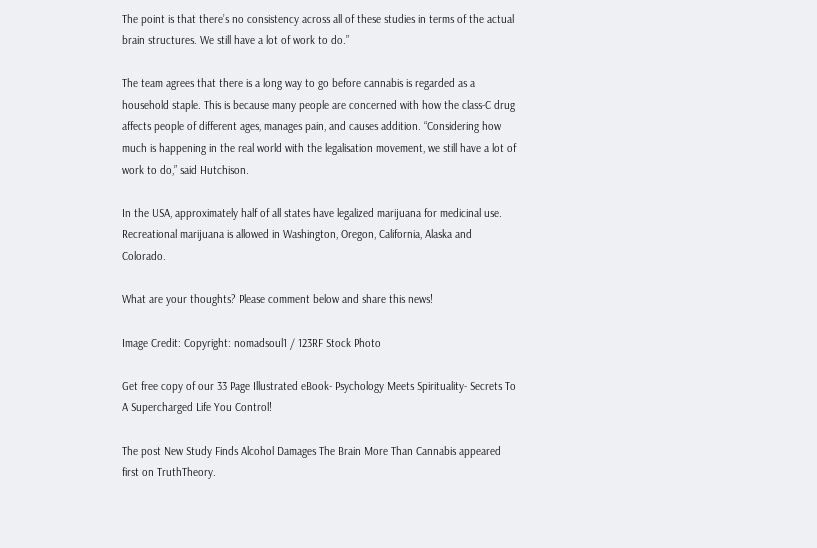The point is that there’s no consistency across all of these studies in terms of the actual brain structures. We still have a lot of work to do.”

The team agrees that there is a long way to go before cannabis is regarded as a household staple. This is because many people are concerned with how the class-C drug affects people of different ages, manages pain, and causes addition. “Considering how much is happening in the real world with the legalisation movement, we still have a lot of work to do,” said Hutchison.

In the USA, approximately half of all states have legalized marijuana for medicinal use. Recreational marijuana is allowed in Washington, Oregon, California, Alaska and Colorado.

What are your thoughts? Please comment below and share this news!

Image Credit: Copyright: nomadsoul1 / 123RF Stock Photo

Get free copy of our 33 Page Illustrated eBook- Psychology Meets Spirituality- Secrets To A Supercharged Life You Control!

The post New Study Finds Alcohol Damages The Brain More Than Cannabis appeared first on TruthTheory.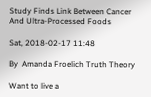Study Finds Link Between Cancer And Ultra-Processed Foods

Sat, 2018-02-17 11:48

By  Amanda Froelich Truth Theory

Want to live a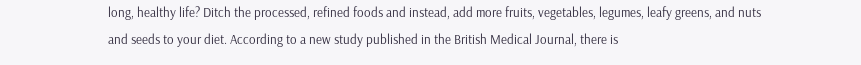long, healthy life? Ditch the processed, refined foods and instead, add more fruits, vegetables, legumes, leafy greens, and nuts and seeds to your diet. According to a new study published in the British Medical Journal, there is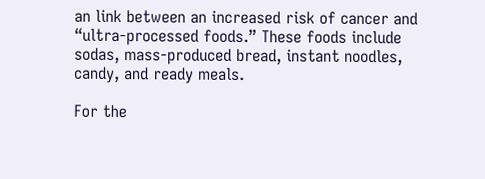an link between an increased risk of cancer and “ultra-processed foods.” These foods include sodas, mass-produced bread, instant noodles, candy, and ready meals.

For the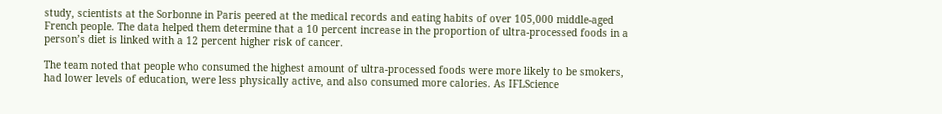study, scientists at the Sorbonne in Paris peered at the medical records and eating habits of over 105,000 middle-aged French people. The data helped them determine that a 10 percent increase in the proportion of ultra-processed foods in a person’s diet is linked with a 12 percent higher risk of cancer.

The team noted that people who consumed the highest amount of ultra-processed foods were more likely to be smokers, had lower levels of education, were less physically active, and also consumed more calories. As IFLScience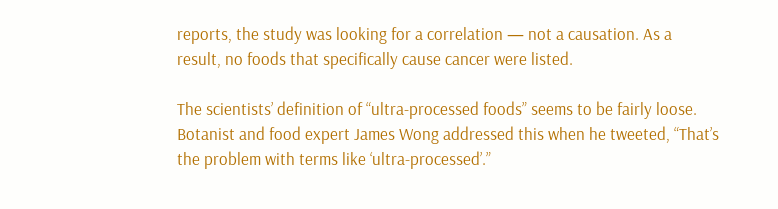reports, the study was looking for a correlation — not a causation. As a result, no foods that specifically cause cancer were listed.

The scientists’ definition of “ultra-processed foods” seems to be fairly loose. Botanist and food expert James Wong addressed this when he tweeted, “That’s the problem with terms like ‘ultra-processed’.”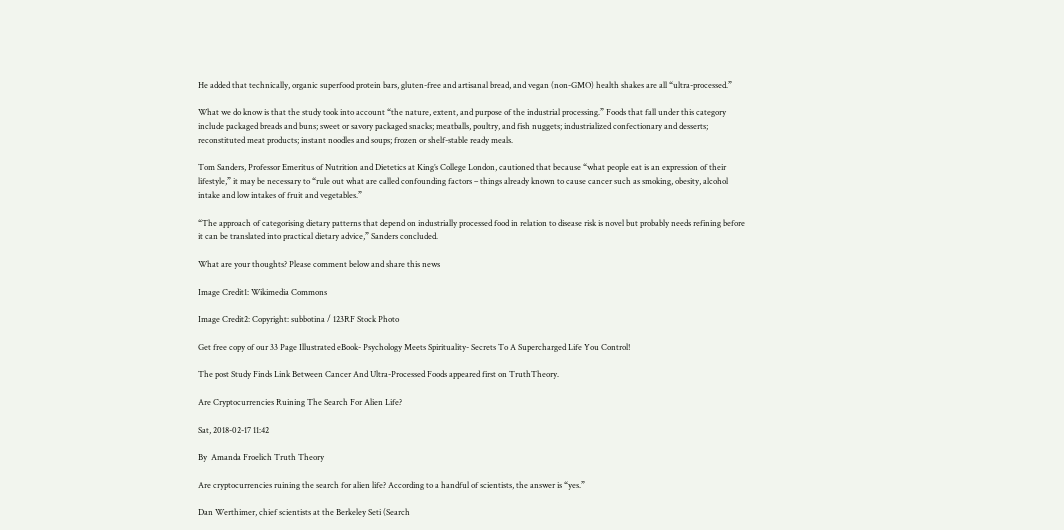He added that technically, organic superfood protein bars, gluten-free and artisanal bread, and vegan (non-GMO) health shakes are all “ultra-processed.”

What we do know is that the study took into account “the nature, extent, and purpose of the industrial processing.” Foods that fall under this category include packaged breads and buns; sweet or savory packaged snacks; meatballs, poultry, and fish nuggets; industrialized confectionary and desserts; reconstituted meat products; instant noodles and soups; frozen or shelf-stable ready meals.

Tom Sanders, Professor Emeritus of Nutrition and Dietetics at King’s College London, cautioned that because “what people eat is an expression of their lifestyle,” it may be necessary to “rule out what are called confounding factors – things already known to cause cancer such as smoking, obesity, alcohol intake and low intakes of fruit and vegetables.”

“The approach of categorising dietary patterns that depend on industrially processed food in relation to disease risk is novel but probably needs refining before it can be translated into practical dietary advice,” Sanders concluded.

What are your thoughts? Please comment below and share this news

Image Credit1: Wikimedia Commons

Image Credit2: Copyright: subbotina / 123RF Stock Photo

Get free copy of our 33 Page Illustrated eBook- Psychology Meets Spirituality- Secrets To A Supercharged Life You Control!

The post Study Finds Link Between Cancer And Ultra-Processed Foods appeared first on TruthTheory.

Are Cryptocurrencies Ruining The Search For Alien Life?

Sat, 2018-02-17 11:42

By  Amanda Froelich Truth Theory

Are cryptocurrencies ruining the search for alien life? According to a handful of scientists, the answer is “yes.”

Dan Werthimer, chief scientists at the Berkeley Seti (Search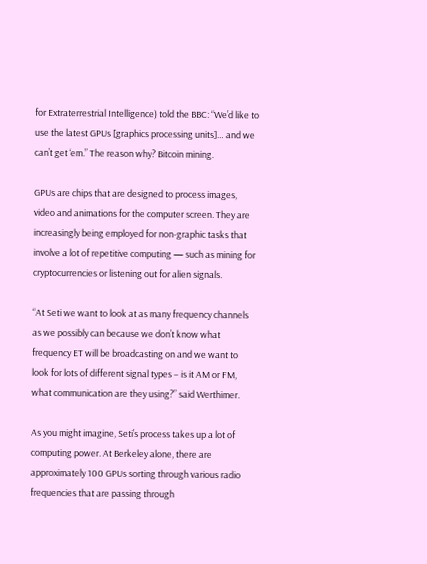for Extraterrestrial Intelligence) told the BBC: “We’d like to use the latest GPUs [graphics processing units]… and we can’t get ‘em.” The reason why? Bitcoin mining.

GPUs are chips that are designed to process images, video and animations for the computer screen. They are increasingly being employed for non-graphic tasks that involve a lot of repetitive computing — such as mining for cryptocurrencies or listening out for alien signals.

“At Seti we want to look at as many frequency channels as we possibly can because we don’t know what frequency ET will be broadcasting on and we want to look for lots of different signal types – is it AM or FM, what communication are they using?” said Werthimer.

As you might imagine, Seti’s process takes up a lot of computing power. At Berkeley alone, there are approximately 100 GPUs sorting through various radio frequencies that are passing through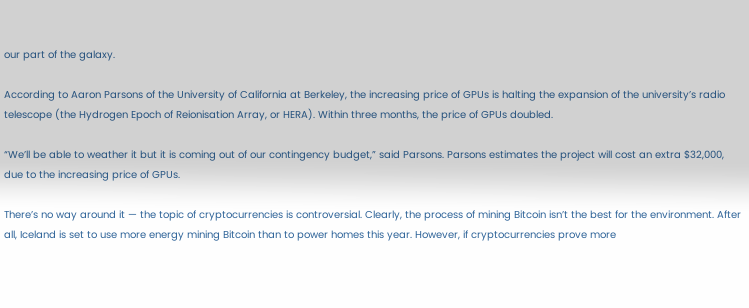our part of the galaxy.

According to Aaron Parsons of the University of California at Berkeley, the increasing price of GPUs is halting the expansion of the university’s radio telescope (the Hydrogen Epoch of Reionisation Array, or HERA). Within three months, the price of GPUs doubled.

“We’ll be able to weather it but it is coming out of our contingency budget,” said Parsons. Parsons estimates the project will cost an extra $32,000, due to the increasing price of GPUs.

There’s no way around it — the topic of cryptocurrencies is controversial. Clearly, the process of mining Bitcoin isn’t the best for the environment. After all, Iceland is set to use more energy mining Bitcoin than to power homes this year. However, if cryptocurrencies prove more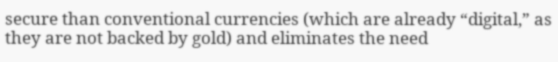secure than conventional currencies (which are already “digital,” as they are not backed by gold) and eliminates the need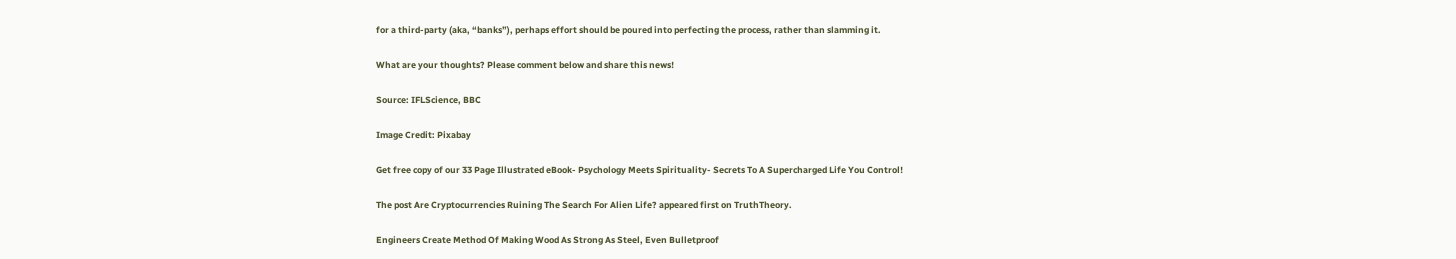for a third-party (aka, “banks”), perhaps effort should be poured into perfecting the process, rather than slamming it.

What are your thoughts? Please comment below and share this news!

Source: IFLScience, BBC

Image Credit: Pixabay

Get free copy of our 33 Page Illustrated eBook- Psychology Meets Spirituality- Secrets To A Supercharged Life You Control!

The post Are Cryptocurrencies Ruining The Search For Alien Life? appeared first on TruthTheory.

Engineers Create Method Of Making Wood As Strong As Steel, Even Bulletproof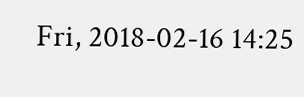Fri, 2018-02-16 14:25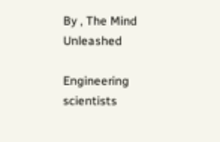By , The Mind Unleashed

Engineering scientists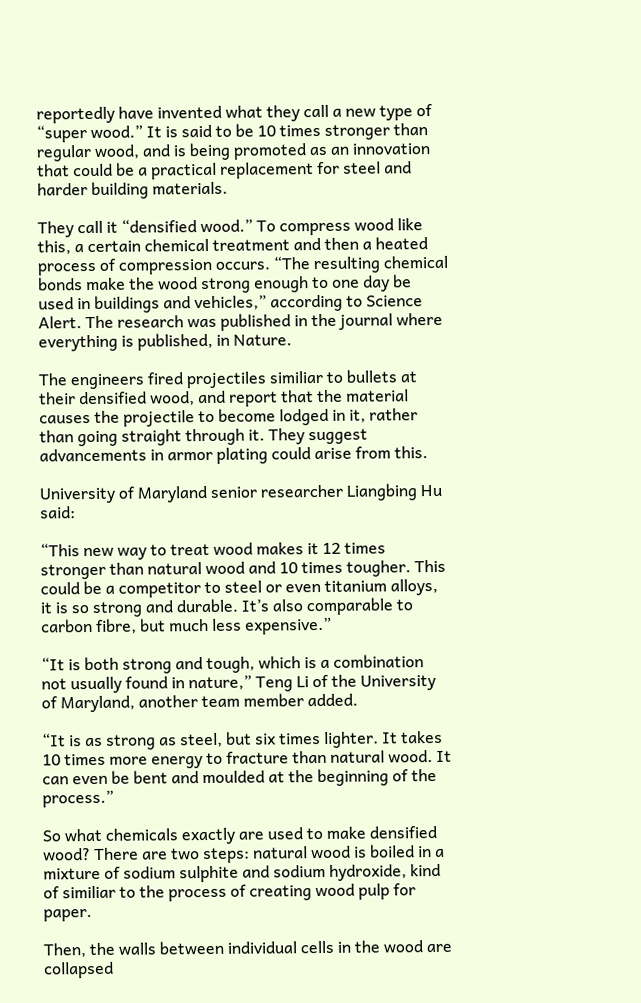reportedly have invented what they call a new type of “super wood.” It is said to be 10 times stronger than regular wood, and is being promoted as an innovation that could be a practical replacement for steel and harder building materials.

They call it “densified wood.” To compress wood like this, a certain chemical treatment and then a heated process of compression occurs. “The resulting chemical bonds make the wood strong enough to one day be used in buildings and vehicles,” according to Science Alert. The research was published in the journal where everything is published, in Nature.

The engineers fired projectiles similiar to bullets at their densified wood, and report that the material causes the projectile to become lodged in it, rather than going straight through it. They suggest advancements in armor plating could arise from this.

University of Maryland senior researcher Liangbing Hu said:

“This new way to treat wood makes it 12 times stronger than natural wood and 10 times tougher. This could be a competitor to steel or even titanium alloys, it is so strong and durable. It’s also comparable to carbon fibre, but much less expensive.”

“It is both strong and tough, which is a combination not usually found in nature,” Teng Li of the University of Maryland, another team member added.

“It is as strong as steel, but six times lighter. It takes 10 times more energy to fracture than natural wood. It can even be bent and moulded at the beginning of the process.”

So what chemicals exactly are used to make densified wood? There are two steps: natural wood is boiled in a mixture of sodium sulphite and sodium hydroxide, kind of similiar to the process of creating wood pulp for paper.

Then, the walls between individual cells in the wood are collapsed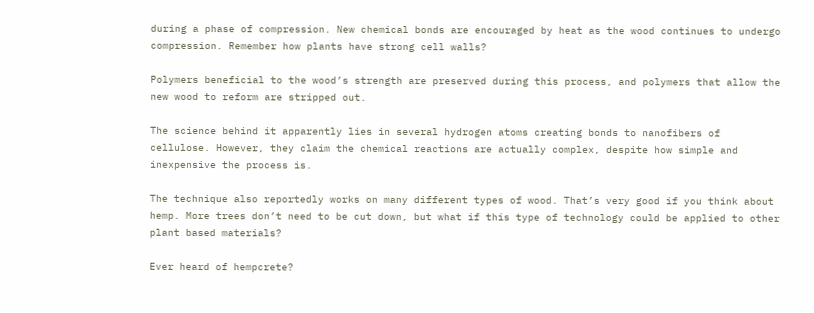during a phase of compression. New chemical bonds are encouraged by heat as the wood continues to undergo compression. Remember how plants have strong cell walls?

Polymers beneficial to the wood’s strength are preserved during this process, and polymers that allow the new wood to reform are stripped out.

The science behind it apparently lies in several hydrogen atoms creating bonds to nanofibers of cellulose. However, they claim the chemical reactions are actually complex, despite how simple and inexpensive the process is.

The technique also reportedly works on many different types of wood. That’s very good if you think about hemp. More trees don’t need to be cut down, but what if this type of technology could be applied to other plant based materials?

Ever heard of hempcrete?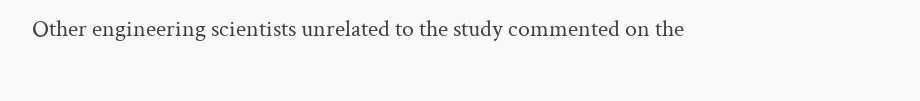Other engineering scientists unrelated to the study commented on the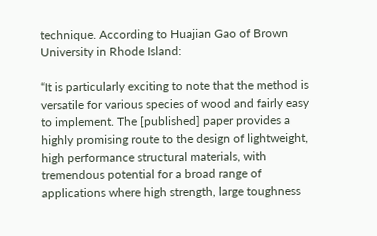technique. According to Huajian Gao of Brown University in Rhode Island:

“It is particularly exciting to note that the method is versatile for various species of wood and fairly easy to implement. The [published] paper provides a highly promising route to the design of lightweight, high performance structural materials, with tremendous potential for a broad range of applications where high strength, large toughness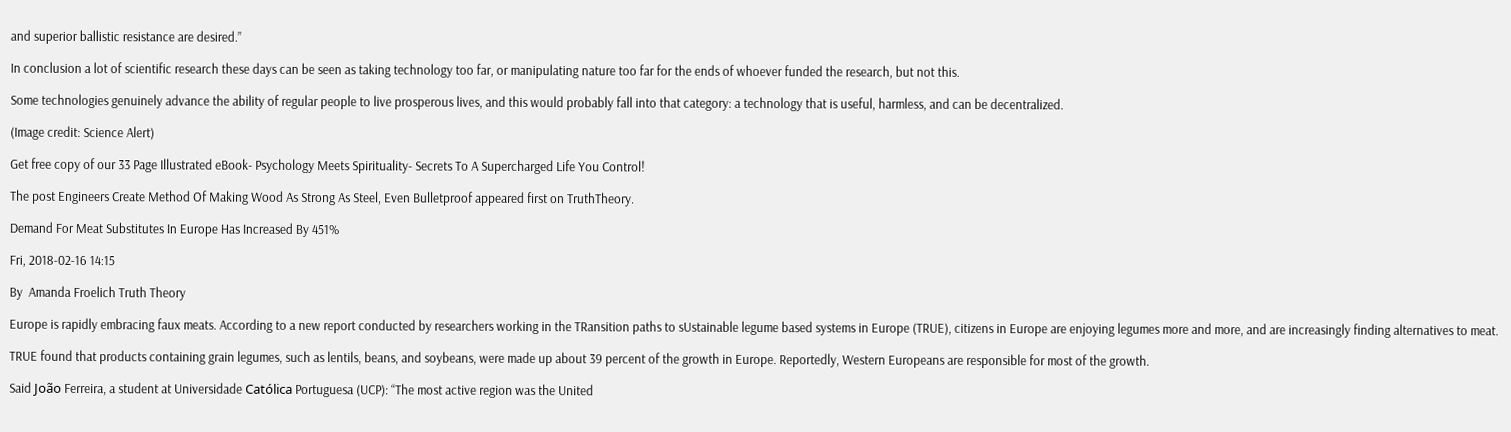and superior ballistic resistance are desired.”

In conclusion a lot of scientific research these days can be seen as taking technology too far, or manipulating nature too far for the ends of whoever funded the research, but not this.

Some technologies genuinely advance the ability of regular people to live prosperous lives, and this would probably fall into that category: a technology that is useful, harmless, and can be decentralized.

(Image credit: Science Alert)

Get free copy of our 33 Page Illustrated eBook- Psychology Meets Spirituality- Secrets To A Supercharged Life You Control!

The post Engineers Create Method Of Making Wood As Strong As Steel, Even Bulletproof appeared first on TruthTheory.

Demand For Meat Substitutes In Europe Has Increased By 451%

Fri, 2018-02-16 14:15

By  Amanda Froelich Truth Theory

Europe is rapidly embracing faux meats. According to a new report conducted by researchers working in the TRansition paths to sUstainable legume based systems in Europe (TRUE), citizens in Europe are enjoying legumes more and more, and are increasingly finding alternatives to meat.

TRUE found that products containing grain legumes, such as lentils, beans, and soybeans, were made up about 39 percent of the growth in Europe. Reportedly, Western Europeans are responsible for most of the growth.

Said João Ferreira, a student at Universidade Católica Portuguesa (UCP): “The most active region was the United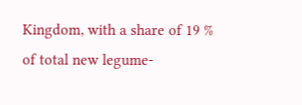Kingdom, with a share of 19 % of total new legume-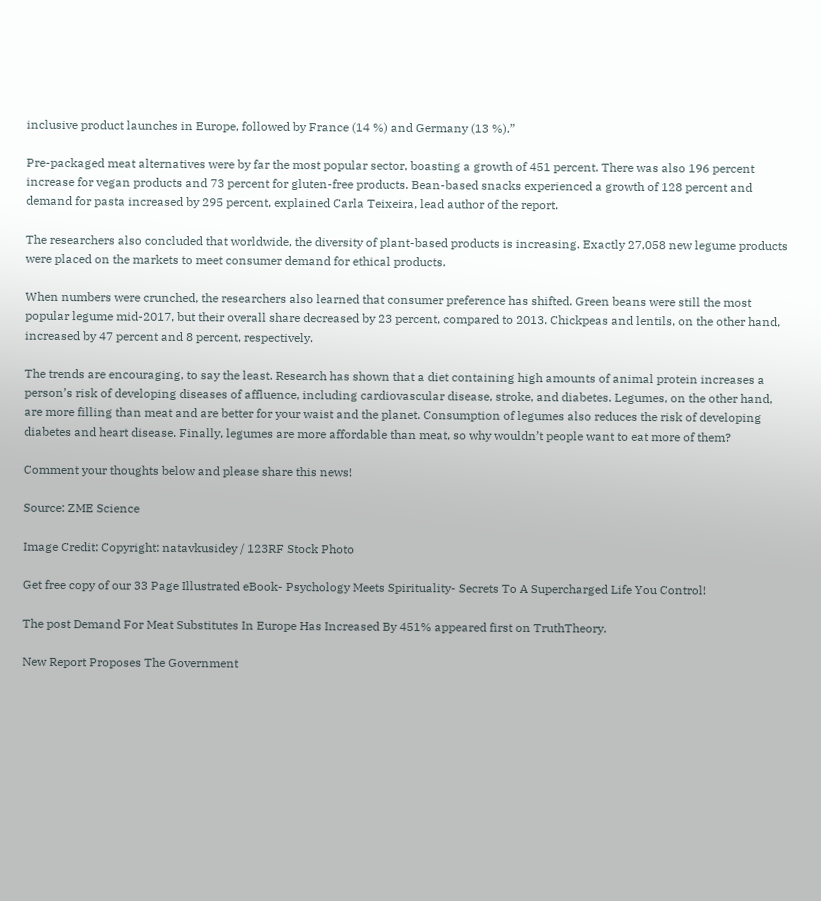inclusive product launches in Europe, followed by France (14 %) and Germany (13 %).”

Pre-packaged meat alternatives were by far the most popular sector, boasting a growth of 451 percent. There was also 196 percent increase for vegan products and 73 percent for gluten-free products. Bean-based snacks experienced a growth of 128 percent and demand for pasta increased by 295 percent, explained Carla Teixeira, lead author of the report.

The researchers also concluded that worldwide, the diversity of plant-based products is increasing. Exactly 27,058 new legume products were placed on the markets to meet consumer demand for ethical products.

When numbers were crunched, the researchers also learned that consumer preference has shifted. Green beans were still the most popular legume mid-2017, but their overall share decreased by 23 percent, compared to 2013. Chickpeas and lentils, on the other hand, increased by 47 percent and 8 percent, respectively.

The trends are encouraging, to say the least. Research has shown that a diet containing high amounts of animal protein increases a person’s risk of developing diseases of affluence, including cardiovascular disease, stroke, and diabetes. Legumes, on the other hand, are more filling than meat and are better for your waist and the planet. Consumption of legumes also reduces the risk of developing diabetes and heart disease. Finally, legumes are more affordable than meat, so why wouldn’t people want to eat more of them?

Comment your thoughts below and please share this news!

Source: ZME Science

Image Credit: Copyright: natavkusidey / 123RF Stock Photo

Get free copy of our 33 Page Illustrated eBook- Psychology Meets Spirituality- Secrets To A Supercharged Life You Control!

The post Demand For Meat Substitutes In Europe Has Increased By 451% appeared first on TruthTheory.

New Report Proposes The Government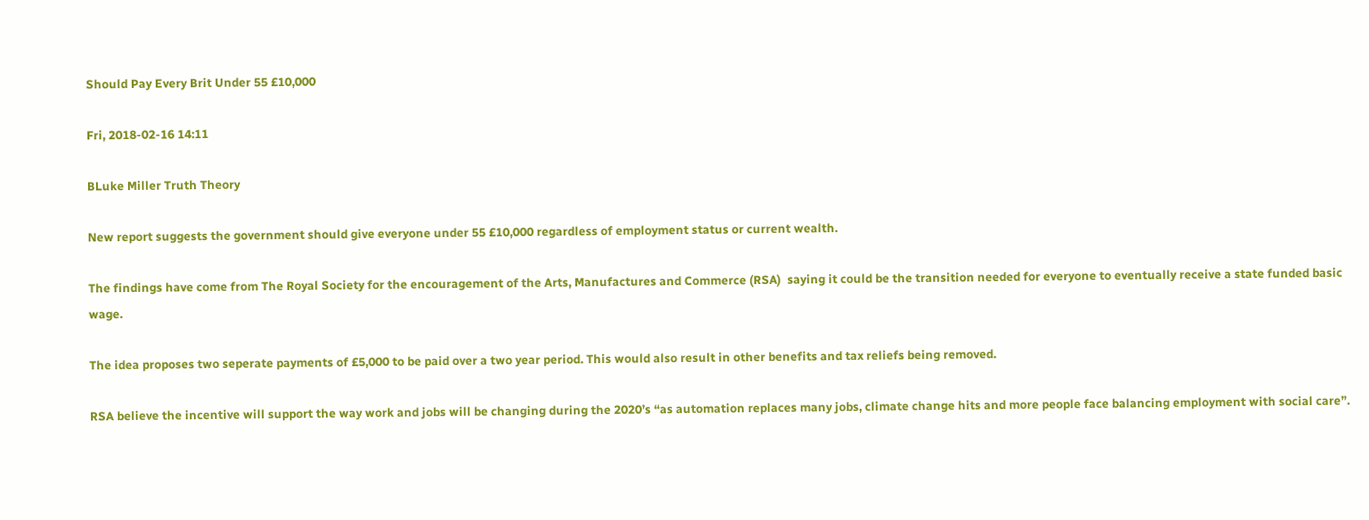Should Pay Every Brit Under 55 £10,000

Fri, 2018-02-16 14:11

BLuke Miller Truth Theory

New report suggests the government should give everyone under 55 £10,000 regardless of employment status or current wealth.

The findings have come from The Royal Society for the encouragement of the Arts, Manufactures and Commerce (RSA)  saying it could be the transition needed for everyone to eventually receive a state funded basic wage.

The idea proposes two seperate payments of £5,000 to be paid over a two year period. This would also result in other benefits and tax reliefs being removed.

RSA believe the incentive will support the way work and jobs will be changing during the 2020’s “as automation replaces many jobs, climate change hits and more people face balancing employment with social care”.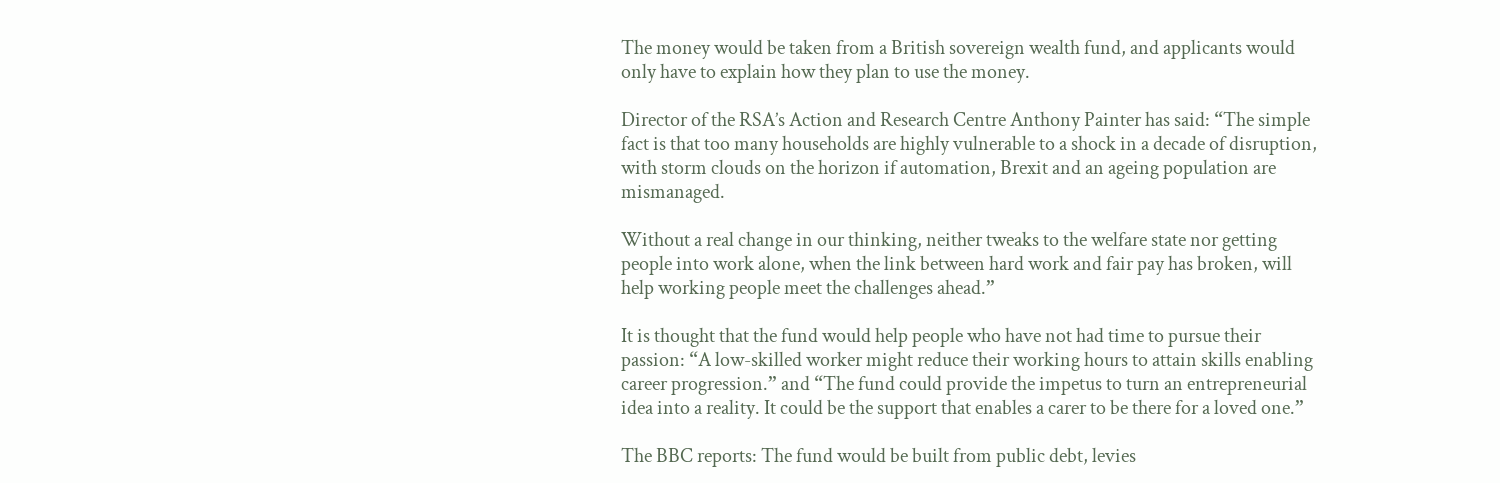The money would be taken from a British sovereign wealth fund, and applicants would only have to explain how they plan to use the money.

Director of the RSA’s Action and Research Centre Anthony Painter has said: “The simple fact is that too many households are highly vulnerable to a shock in a decade of disruption, with storm clouds on the horizon if automation, Brexit and an ageing population are mismanaged.

Without a real change in our thinking, neither tweaks to the welfare state nor getting people into work alone, when the link between hard work and fair pay has broken, will help working people meet the challenges ahead.”

It is thought that the fund would help people who have not had time to pursue their passion: “A low-skilled worker might reduce their working hours to attain skills enabling career progression.” and “The fund could provide the impetus to turn an entrepreneurial idea into a reality. It could be the support that enables a carer to be there for a loved one.”

The BBC reports: The fund would be built from public debt, levies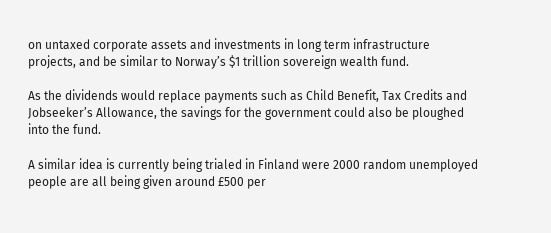on untaxed corporate assets and investments in long term infrastructure projects, and be similar to Norway’s $1 trillion sovereign wealth fund.

As the dividends would replace payments such as Child Benefit, Tax Credits and Jobseeker’s Allowance, the savings for the government could also be ploughed into the fund.

A similar idea is currently being trialed in Finland were 2000 random unemployed people are all being given around £500 per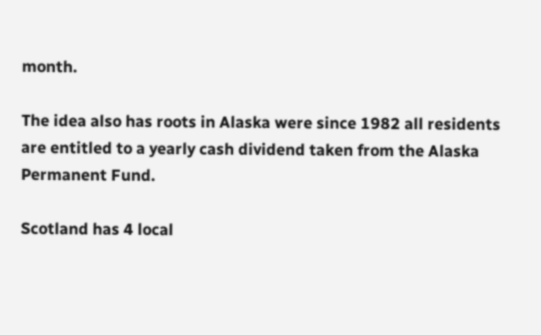month.

The idea also has roots in Alaska were since 1982 all residents are entitled to a yearly cash dividend taken from the Alaska Permanent Fund.

Scotland has 4 local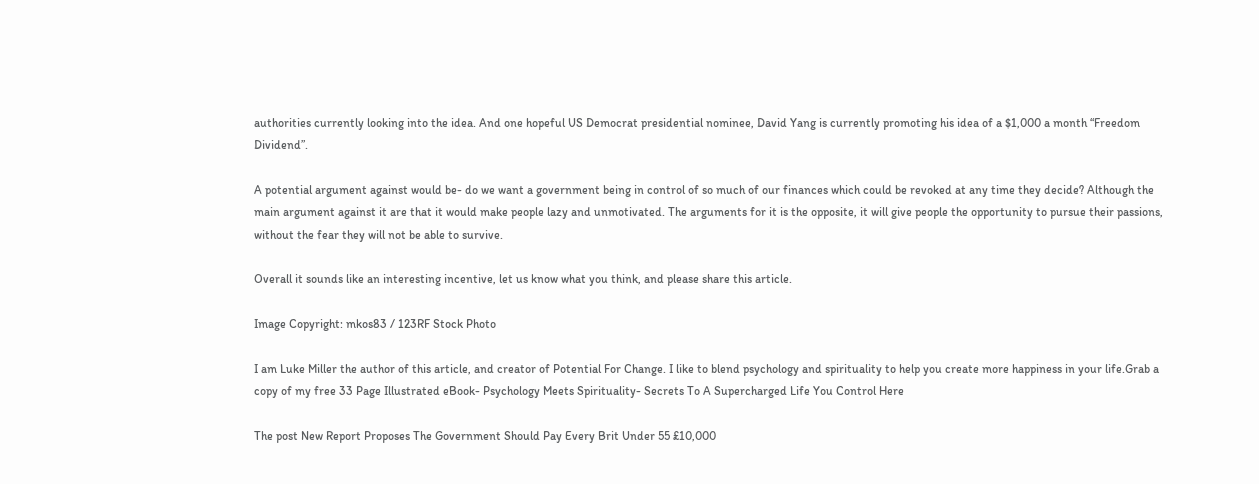authorities currently looking into the idea. And one hopeful US Democrat presidential nominee, David Yang is currently promoting his idea of a $1,000 a month “Freedom Dividend”.

A potential argument against would be- do we want a government being in control of so much of our finances which could be revoked at any time they decide? Although the main argument against it are that it would make people lazy and unmotivated. The arguments for it is the opposite, it will give people the opportunity to pursue their passions, without the fear they will not be able to survive.

Overall it sounds like an interesting incentive, let us know what you think, and please share this article.

Image Copyright: mkos83 / 123RF Stock Photo

I am Luke Miller the author of this article, and creator of Potential For Change. I like to blend psychology and spirituality to help you create more happiness in your life.Grab a copy of my free 33 Page Illustrated eBook- Psychology Meets Spirituality- Secrets To A Supercharged Life You Control Here

The post New Report Proposes The Government Should Pay Every Brit Under 55 £10,000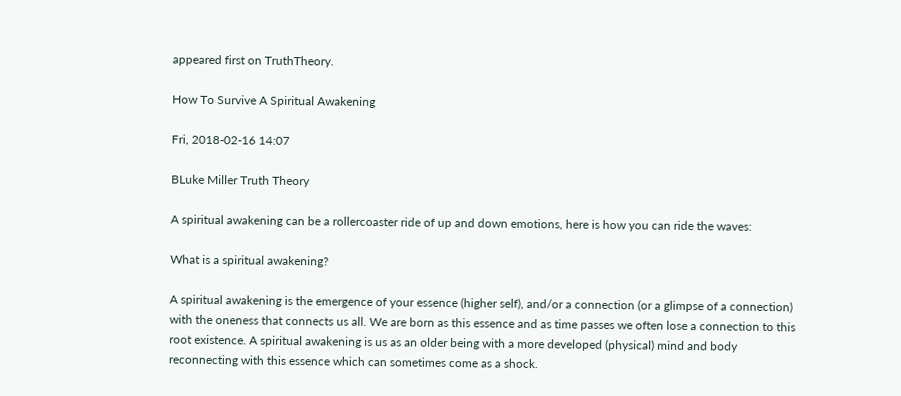appeared first on TruthTheory.

How To Survive A Spiritual Awakening

Fri, 2018-02-16 14:07

BLuke Miller Truth Theory

A spiritual awakening can be a rollercoaster ride of up and down emotions, here is how you can ride the waves:

What is a spiritual awakening?

A spiritual awakening is the emergence of your essence (higher self), and/or a connection (or a glimpse of a connection) with the oneness that connects us all. We are born as this essence and as time passes we often lose a connection to this root existence. A spiritual awakening is us as an older being with a more developed (physical) mind and body reconnecting with this essence which can sometimes come as a shock.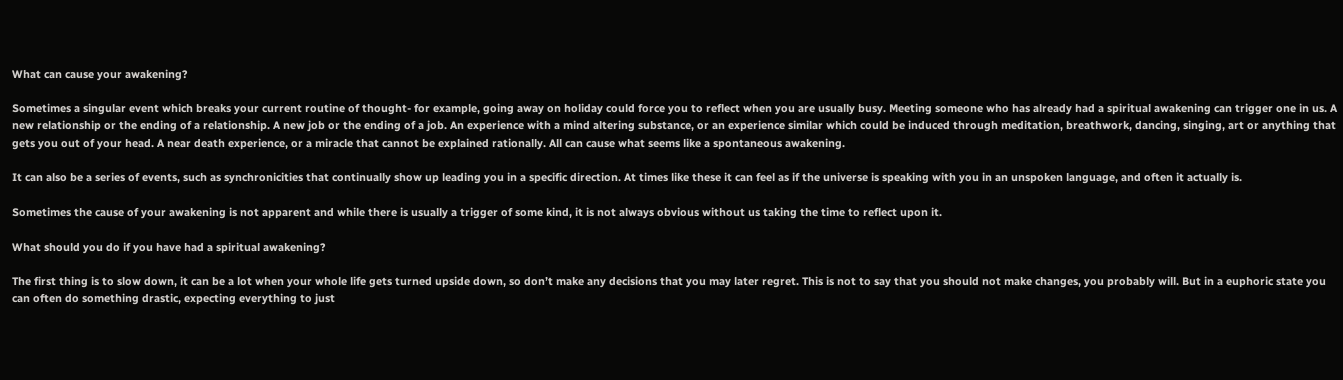What can cause your awakening?

Sometimes a singular event which breaks your current routine of thought- for example, going away on holiday could force you to reflect when you are usually busy. Meeting someone who has already had a spiritual awakening can trigger one in us. A new relationship or the ending of a relationship. A new job or the ending of a job. An experience with a mind altering substance, or an experience similar which could be induced through meditation, breathwork, dancing, singing, art or anything that gets you out of your head. A near death experience, or a miracle that cannot be explained rationally. All can cause what seems like a spontaneous awakening.

It can also be a series of events, such as synchronicities that continually show up leading you in a specific direction. At times like these it can feel as if the universe is speaking with you in an unspoken language, and often it actually is.

Sometimes the cause of your awakening is not apparent and while there is usually a trigger of some kind, it is not always obvious without us taking the time to reflect upon it.

What should you do if you have had a spiritual awakening?

The first thing is to slow down, it can be a lot when your whole life gets turned upside down, so don’t make any decisions that you may later regret. This is not to say that you should not make changes, you probably will. But in a euphoric state you can often do something drastic, expecting everything to just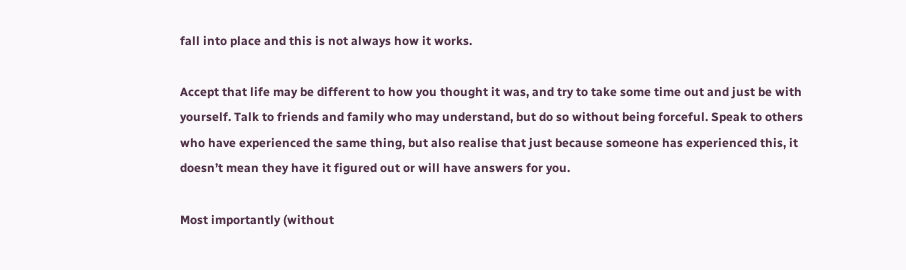fall into place and this is not always how it works.

Accept that life may be different to how you thought it was, and try to take some time out and just be with yourself. Talk to friends and family who may understand, but do so without being forceful. Speak to others who have experienced the same thing, but also realise that just because someone has experienced this, it doesn’t mean they have it figured out or will have answers for you.

Most importantly (without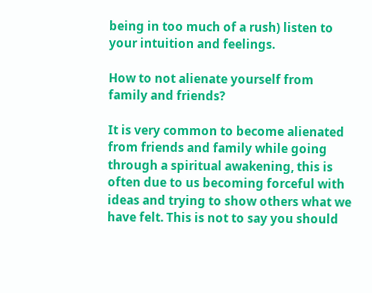being in too much of a rush) listen to your intuition and feelings.

How to not alienate yourself from family and friends?

It is very common to become alienated from friends and family while going through a spiritual awakening, this is often due to us becoming forceful with ideas and trying to show others what we have felt. This is not to say you should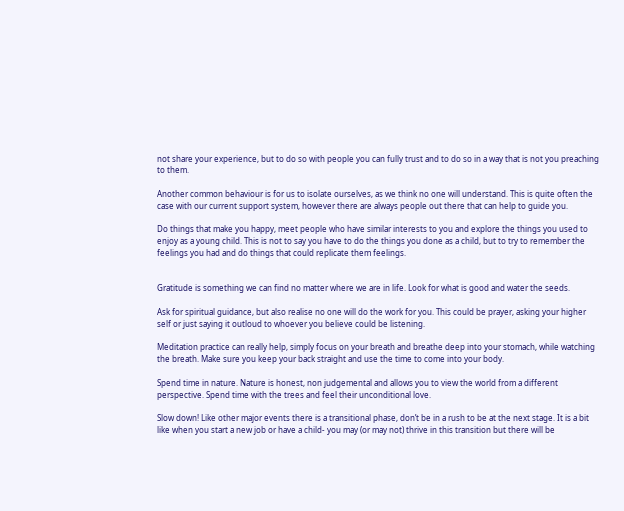not share your experience, but to do so with people you can fully trust and to do so in a way that is not you preaching to them.

Another common behaviour is for us to isolate ourselves, as we think no one will understand. This is quite often the case with our current support system, however there are always people out there that can help to guide you.

Do things that make you happy, meet people who have similar interests to you and explore the things you used to enjoy as a young child. This is not to say you have to do the things you done as a child, but to try to remember the feelings you had and do things that could replicate them feelings.


Gratitude is something we can find no matter where we are in life. Look for what is good and water the seeds.

Ask for spiritual guidance, but also realise no one will do the work for you. This could be prayer, asking your higher self or just saying it outloud to whoever you believe could be listening.

Meditation practice can really help, simply focus on your breath and breathe deep into your stomach, while watching the breath. Make sure you keep your back straight and use the time to come into your body.

Spend time in nature. Nature is honest, non judgemental and allows you to view the world from a different perspective. Spend time with the trees and feel their unconditional love.

Slow down! Like other major events there is a transitional phase, don’t be in a rush to be at the next stage. It is a bit like when you start a new job or have a child- you may (or may not) thrive in this transition but there will be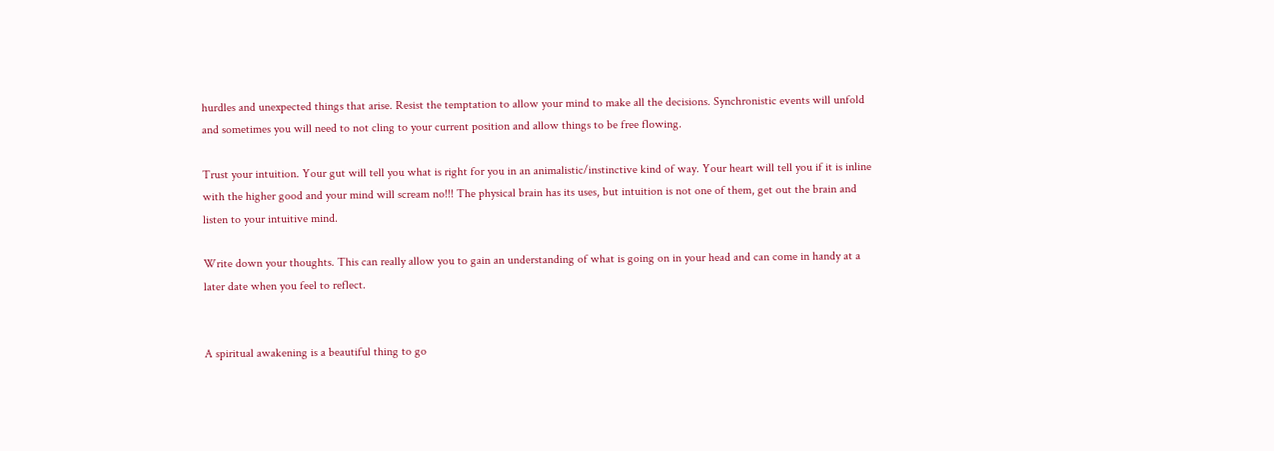hurdles and unexpected things that arise. Resist the temptation to allow your mind to make all the decisions. Synchronistic events will unfold and sometimes you will need to not cling to your current position and allow things to be free flowing.

Trust your intuition. Your gut will tell you what is right for you in an animalistic/instinctive kind of way. Your heart will tell you if it is inline with the higher good and your mind will scream no!!! The physical brain has its uses, but intuition is not one of them, get out the brain and listen to your intuitive mind.

Write down your thoughts. This can really allow you to gain an understanding of what is going on in your head and can come in handy at a later date when you feel to reflect.


A spiritual awakening is a beautiful thing to go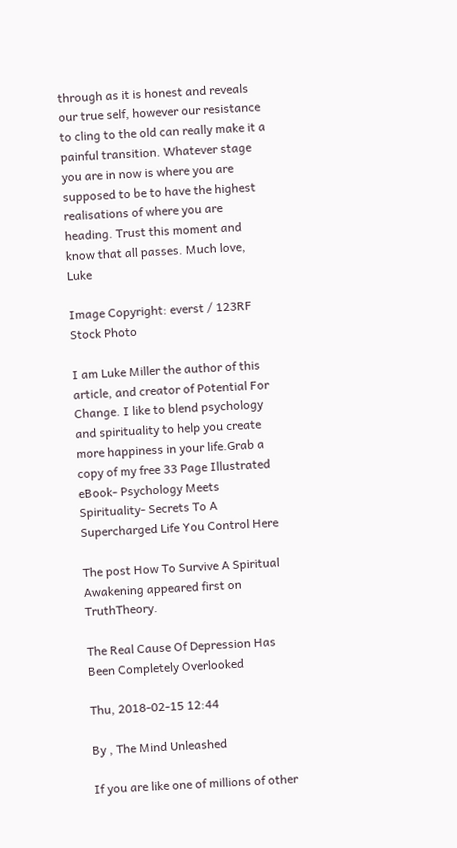through as it is honest and reveals our true self, however our resistance to cling to the old can really make it a painful transition. Whatever stage you are in now is where you are supposed to be to have the highest realisations of where you are heading. Trust this moment and know that all passes. Much love, Luke

Image Copyright: everst / 123RF Stock Photo

I am Luke Miller the author of this article, and creator of Potential For Change. I like to blend psychology and spirituality to help you create more happiness in your life.Grab a copy of my free 33 Page Illustrated eBook- Psychology Meets Spirituality- Secrets To A Supercharged Life You Control Here

The post How To Survive A Spiritual Awakening appeared first on TruthTheory.

The Real Cause Of Depression Has Been Completely Overlooked

Thu, 2018-02-15 12:44

By , The Mind Unleashed

If you are like one of millions of other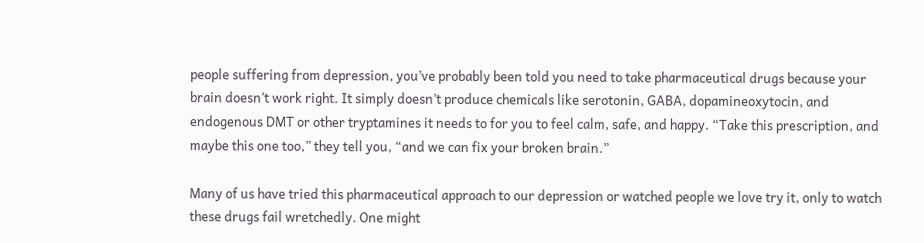people suffering from depression, you’ve probably been told you need to take pharmaceutical drugs because your brain doesn’t work right. It simply doesn’t produce chemicals like serotonin, GABA, dopamineoxytocin, and endogenous DMT or other tryptamines it needs to for you to feel calm, safe, and happy. “Take this prescription, and maybe this one too,” they tell you, “and we can fix your broken brain.”

Many of us have tried this pharmaceutical approach to our depression or watched people we love try it, only to watch these drugs fail wretchedly. One might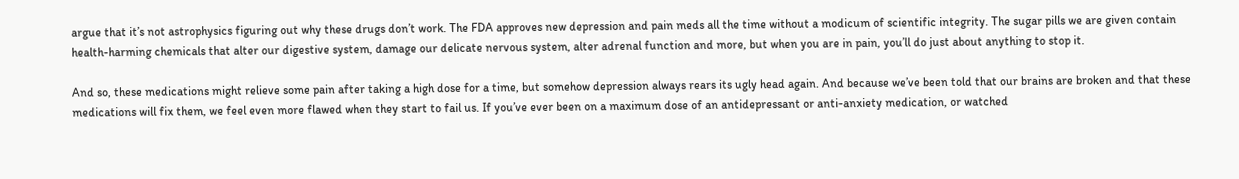argue that it’s not astrophysics figuring out why these drugs don’t work. The FDA approves new depression and pain meds all the time without a modicum of scientific integrity. The sugar pills we are given contain health-harming chemicals that alter our digestive system, damage our delicate nervous system, alter adrenal function and more, but when you are in pain, you’ll do just about anything to stop it.

And so, these medications might relieve some pain after taking a high dose for a time, but somehow depression always rears its ugly head again. And because we’ve been told that our brains are broken and that these medications will fix them, we feel even more flawed when they start to fail us. If you’ve ever been on a maximum dose of an antidepressant or anti-anxiety medication, or watched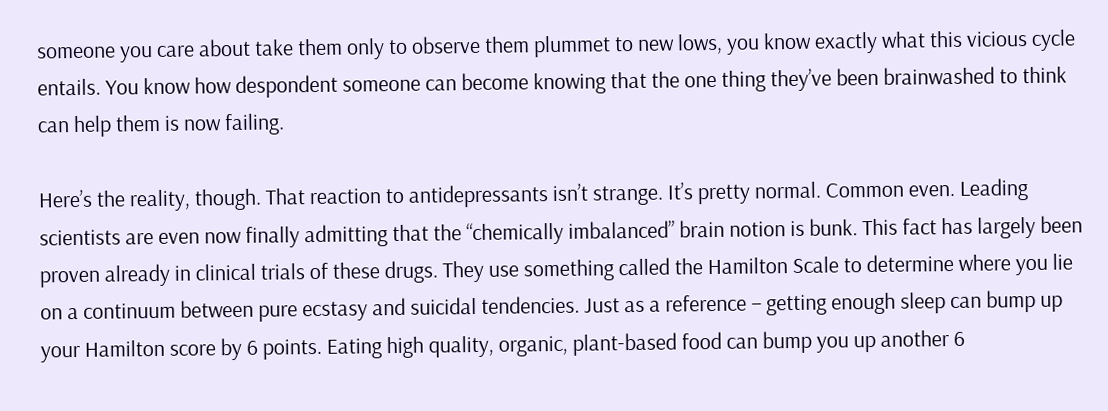someone you care about take them only to observe them plummet to new lows, you know exactly what this vicious cycle entails. You know how despondent someone can become knowing that the one thing they’ve been brainwashed to think can help them is now failing.

Here’s the reality, though. That reaction to antidepressants isn’t strange. It’s pretty normal. Common even. Leading scientists are even now finally admitting that the “chemically imbalanced” brain notion is bunk. This fact has largely been proven already in clinical trials of these drugs. They use something called the Hamilton Scale to determine where you lie on a continuum between pure ecstasy and suicidal tendencies. Just as a reference – getting enough sleep can bump up your Hamilton score by 6 points. Eating high quality, organic, plant-based food can bump you up another 6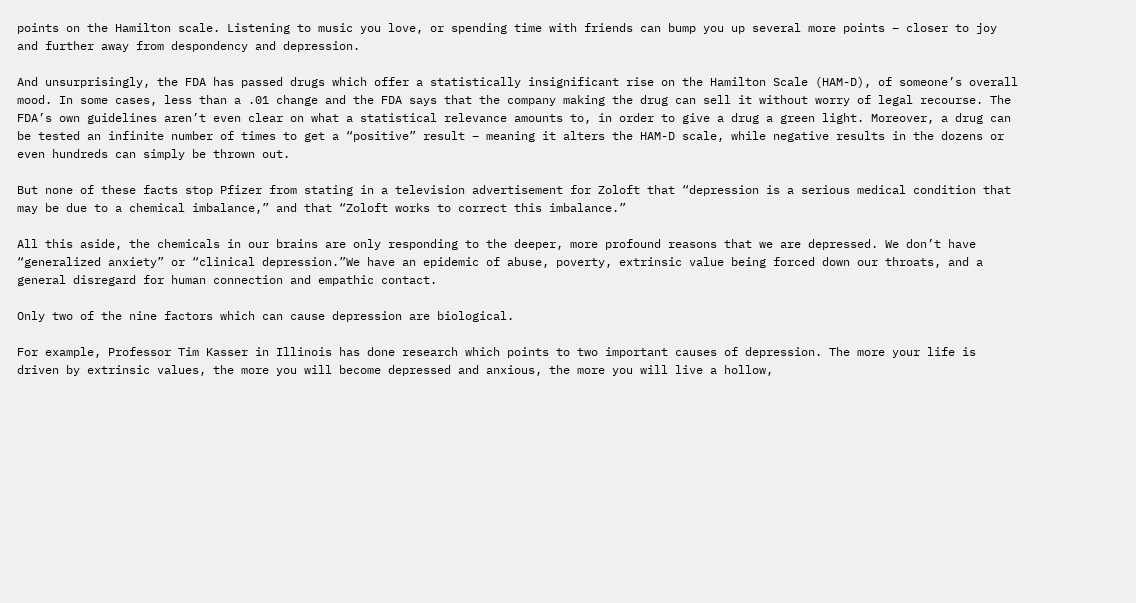points on the Hamilton scale. Listening to music you love, or spending time with friends can bump you up several more points – closer to joy and further away from despondency and depression.

And unsurprisingly, the FDA has passed drugs which offer a statistically insignificant rise on the Hamilton Scale (HAM-D), of someone’s overall mood. In some cases, less than a .01 change and the FDA says that the company making the drug can sell it without worry of legal recourse. The FDA’s own guidelines aren’t even clear on what a statistical relevance amounts to, in order to give a drug a green light. Moreover, a drug can be tested an infinite number of times to get a “positive” result – meaning it alters the HAM-D scale, while negative results in the dozens or even hundreds can simply be thrown out.

But none of these facts stop Pfizer from stating in a television advertisement for Zoloft that “depression is a serious medical condition that may be due to a chemical imbalance,” and that “Zoloft works to correct this imbalance.”

All this aside, the chemicals in our brains are only responding to the deeper, more profound reasons that we are depressed. We don’t have “generalized anxiety” or “clinical depression.”We have an epidemic of abuse, poverty, extrinsic value being forced down our throats, and a general disregard for human connection and empathic contact.

Only two of the nine factors which can cause depression are biological.

For example, Professor Tim Kasser in Illinois has done research which points to two important causes of depression. The more your life is driven by extrinsic values, the more you will become depressed and anxious, the more you will live a hollow,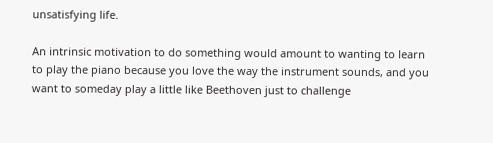unsatisfying life.

An intrinsic motivation to do something would amount to wanting to learn to play the piano because you love the way the instrument sounds, and you want to someday play a little like Beethoven just to challenge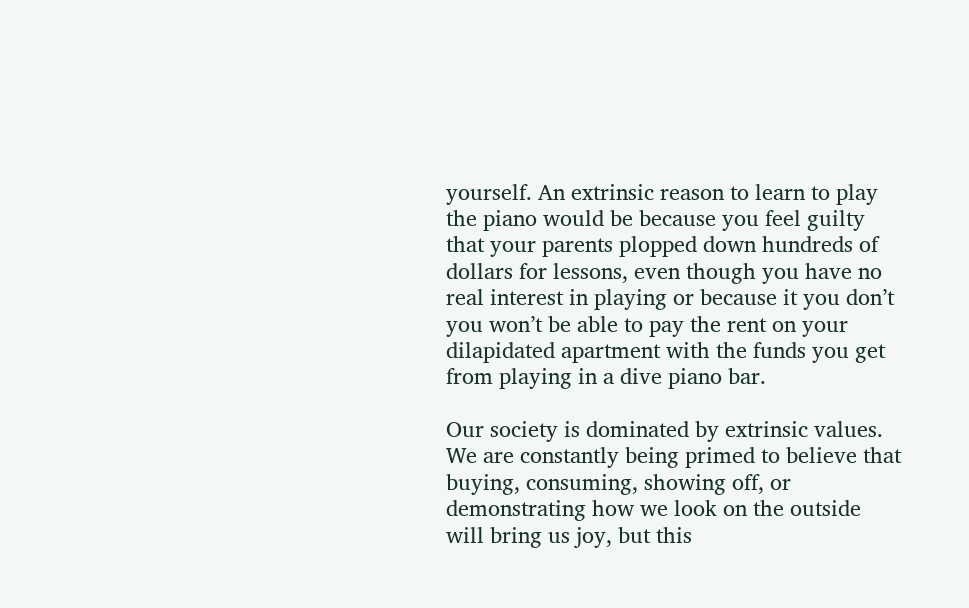yourself. An extrinsic reason to learn to play the piano would be because you feel guilty that your parents plopped down hundreds of dollars for lessons, even though you have no real interest in playing or because it you don’t you won’t be able to pay the rent on your dilapidated apartment with the funds you get from playing in a dive piano bar.

Our society is dominated by extrinsic values. We are constantly being primed to believe that buying, consuming, showing off, or demonstrating how we look on the outside will bring us joy, but this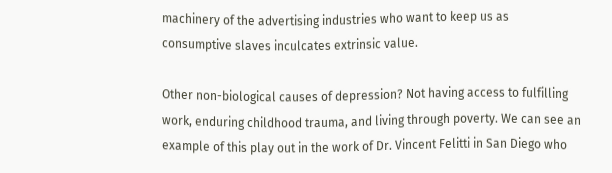machinery of the advertising industries who want to keep us as consumptive slaves inculcates extrinsic value.

Other non-biological causes of depression? Not having access to fulfilling work, enduring childhood trauma, and living through poverty. We can see an example of this play out in the work of Dr. Vincent Felitti in San Diego who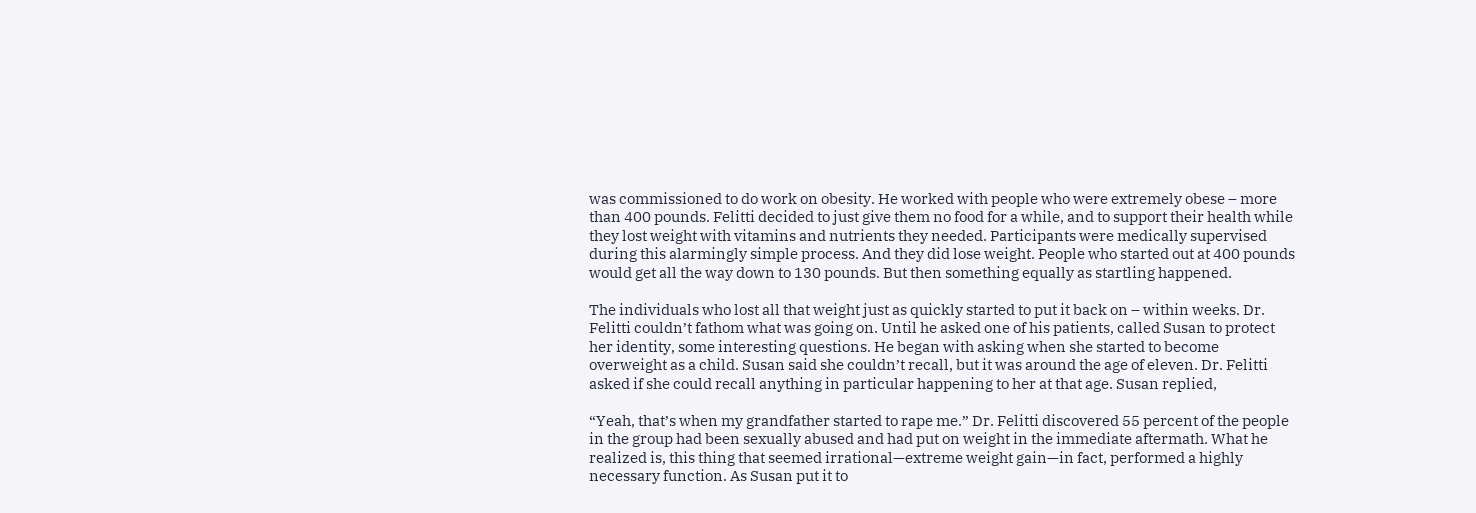was commissioned to do work on obesity. He worked with people who were extremely obese – more than 400 pounds. Felitti decided to just give them no food for a while, and to support their health while they lost weight with vitamins and nutrients they needed. Participants were medically supervised during this alarmingly simple process. And they did lose weight. People who started out at 400 pounds would get all the way down to 130 pounds. But then something equally as startling happened.

The individuals who lost all that weight just as quickly started to put it back on – within weeks. Dr. Felitti couldn’t fathom what was going on. Until he asked one of his patients, called Susan to protect her identity, some interesting questions. He began with asking when she started to become overweight as a child. Susan said she couldn’t recall, but it was around the age of eleven. Dr. Felitti asked if she could recall anything in particular happening to her at that age. Susan replied,

“Yeah, that’s when my grandfather started to rape me.” Dr. Felitti discovered 55 percent of the people in the group had been sexually abused and had put on weight in the immediate aftermath. What he realized is, this thing that seemed irrational—extreme weight gain—in fact, performed a highly necessary function. As Susan put it to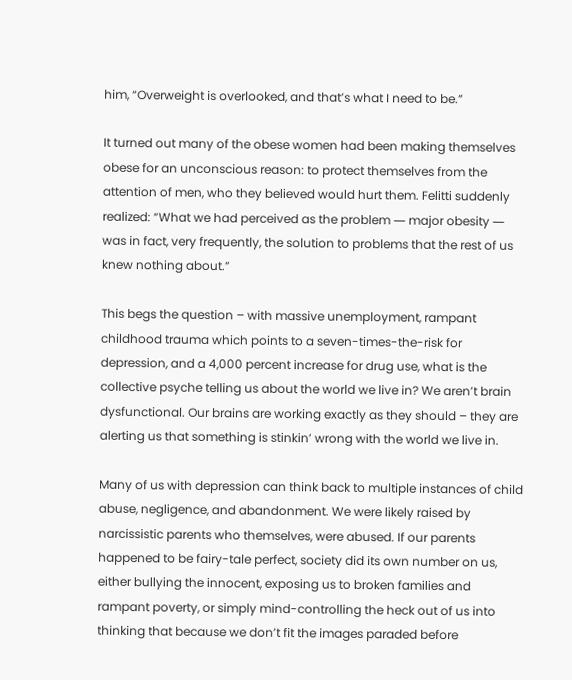him, “Overweight is overlooked, and that’s what I need to be.”

It turned out many of the obese women had been making themselves obese for an unconscious reason: to protect themselves from the attention of men, who they believed would hurt them. Felitti suddenly realized: “What we had perceived as the problem ― major obesity ― was in fact, very frequently, the solution to problems that the rest of us knew nothing about.”

This begs the question – with massive unemployment, rampant childhood trauma which points to a seven-times-the-risk for depression, and a 4,000 percent increase for drug use, what is the collective psyche telling us about the world we live in? We aren’t brain dysfunctional. Our brains are working exactly as they should – they are alerting us that something is stinkin’ wrong with the world we live in.

Many of us with depression can think back to multiple instances of child abuse, negligence, and abandonment. We were likely raised by narcissistic parents who themselves, were abused. If our parents happened to be fairy-tale perfect, society did its own number on us, either bullying the innocent, exposing us to broken families and rampant poverty, or simply mind-controlling the heck out of us into thinking that because we don’t fit the images paraded before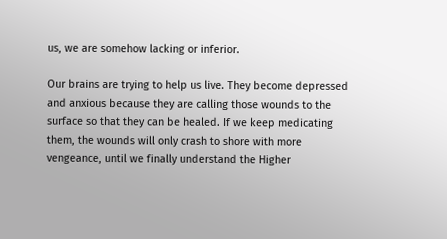us, we are somehow lacking or inferior.

Our brains are trying to help us live. They become depressed and anxious because they are calling those wounds to the surface so that they can be healed. If we keep medicating them, the wounds will only crash to shore with more vengeance, until we finally understand the Higher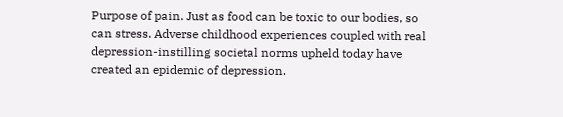Purpose of pain. Just as food can be toxic to our bodies, so can stress. Adverse childhood experiences coupled with real depression-instilling societal norms upheld today have created an epidemic of depression.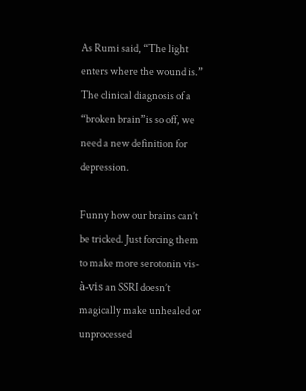As Rumi said, “The light enters where the wound is.” The clinical diagnosis of a “broken brain”is so off, we need a new definition for depression.

Funny how our brains can’t be tricked. Just forcing them to make more serotonin vis-à-vis an SSRI doesn’t magically make unhealed or unprocessed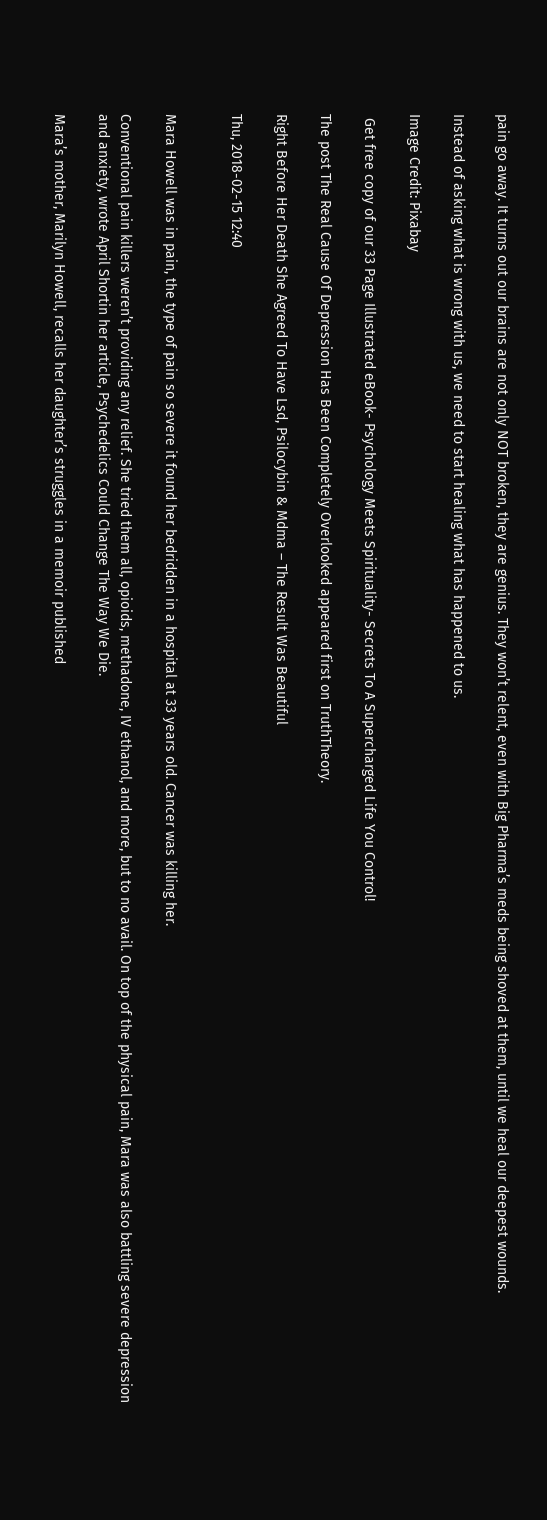pain go away. It turns out our brains are not only NOT broken, they are genius. They won’t relent, even with Big Pharma’s meds being shoved at them, until we heal our deepest wounds.

Instead of asking what is wrong with us, we need to start healing what has happened to us.

Image Credit: Pixabay

 Get free copy of our 33 Page Illustrated eBook- Psychology Meets Spirituality- Secrets To A Supercharged Life You Control!

The post The Real Cause Of Depression Has Been Completely Overlooked appeared first on TruthTheory.

Right Before Her Death She Agreed To Have Lsd, Psilocybin & Mdma – The Result Was Beautiful

Thu, 2018-02-15 12:40


Mara Howell was in pain, the type of pain so severe it found her bedridden in a hospital at 33 years old. Cancer was killing her.

Conventional pain killers weren’t providing any relief. She tried them all, opioids, methadone, IV ethanol, and more, but to no avail. On top of the physical pain, Mara was also battling severe depression and anxiety, wrote April Shortin her article, Psychedelics Could Change The Way We Die.

Mara’s mother, Marilyn Howell, recalls her daughter’s struggles in a memoir published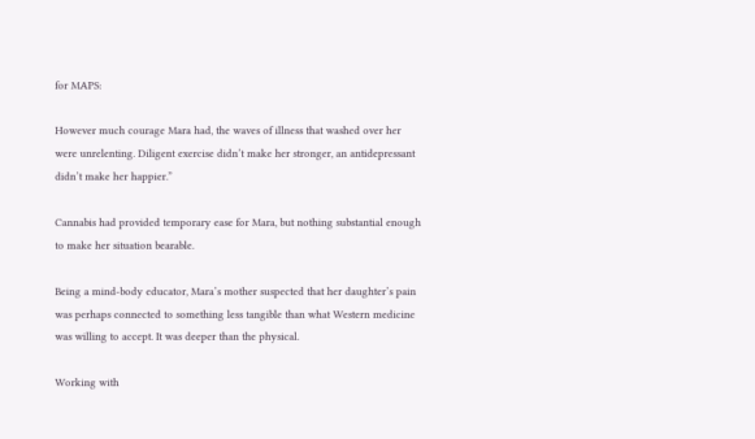for MAPS:

However much courage Mara had, the waves of illness that washed over her were unrelenting. Diligent exercise didn’t make her stronger, an antidepressant didn’t make her happier.”

Cannabis had provided temporary ease for Mara, but nothing substantial enough to make her situation bearable.

Being a mind-body educator, Mara’s mother suspected that her daughter’s pain was perhaps connected to something less tangible than what Western medicine was willing to accept. It was deeper than the physical.

Working with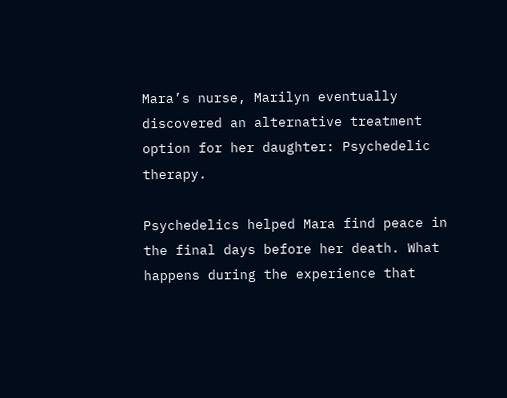Mara’s nurse, Marilyn eventually discovered an alternative treatment option for her daughter: Psychedelic therapy.

Psychedelics helped Mara find peace in the final days before her death. What happens during the experience that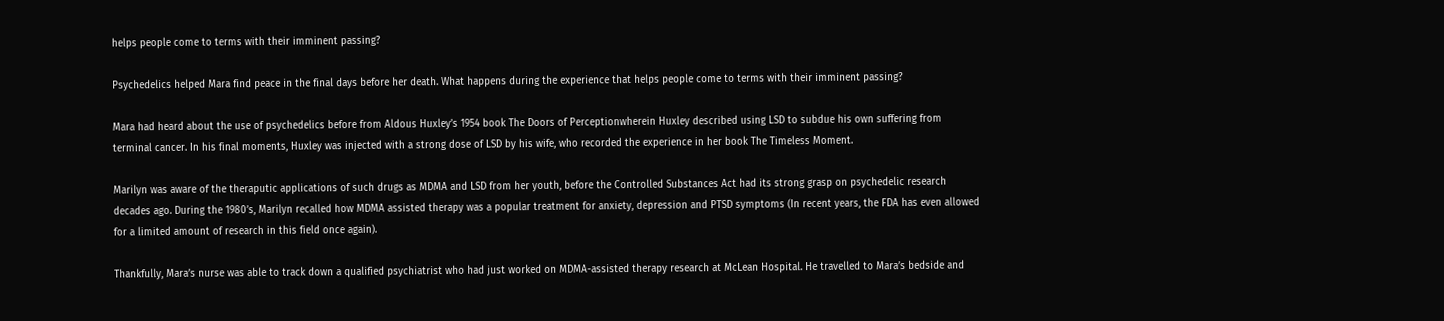helps people come to terms with their imminent passing?

Psychedelics helped Mara find peace in the final days before her death. What happens during the experience that helps people come to terms with their imminent passing?

Mara had heard about the use of psychedelics before from Aldous Huxley’s 1954 book The Doors of Perceptionwherein Huxley described using LSD to subdue his own suffering from terminal cancer. In his final moments, Huxley was injected with a strong dose of LSD by his wife, who recorded the experience in her book The Timeless Moment.

Marilyn was aware of the theraputic applications of such drugs as MDMA and LSD from her youth, before the Controlled Substances Act had its strong grasp on psychedelic research decades ago. During the 1980’s, Marilyn recalled how MDMA assisted therapy was a popular treatment for anxiety, depression and PTSD symptoms (In recent years, the FDA has even allowed for a limited amount of research in this field once again).

Thankfully, Mara’s nurse was able to track down a qualified psychiatrist who had just worked on MDMA-assisted therapy research at McLean Hospital. He travelled to Mara’s bedside and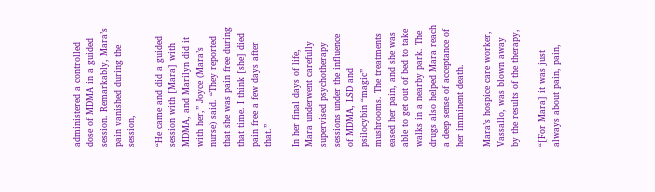administered a controlled dose of MDMA in a guided session. Remarkably, Mara’s pain vanished during the session,

“He came and did a guided session with [Mara] with MDMA, and Marilyn did it with her,” Joyce (Mara’s nurse) said. “They reported that she was pain free during that time. I think [she] died pain free a few days after that.”

In her final days of life, Mara underwent carefully supervised psychotherapy sessions under the influence of MDMA, LSD and psilocybin “magic” mushrooms. The treatments eased her pain, and she was able to get out of bed to take walks in a nearby park. The drugs also helped Mara reach a deep sense of acceptance of her imminent death.

Mara’s hospice care worker, Vassallo, was blown away by the results of the therapy,

“[For Mara] it was just always about pain, pain,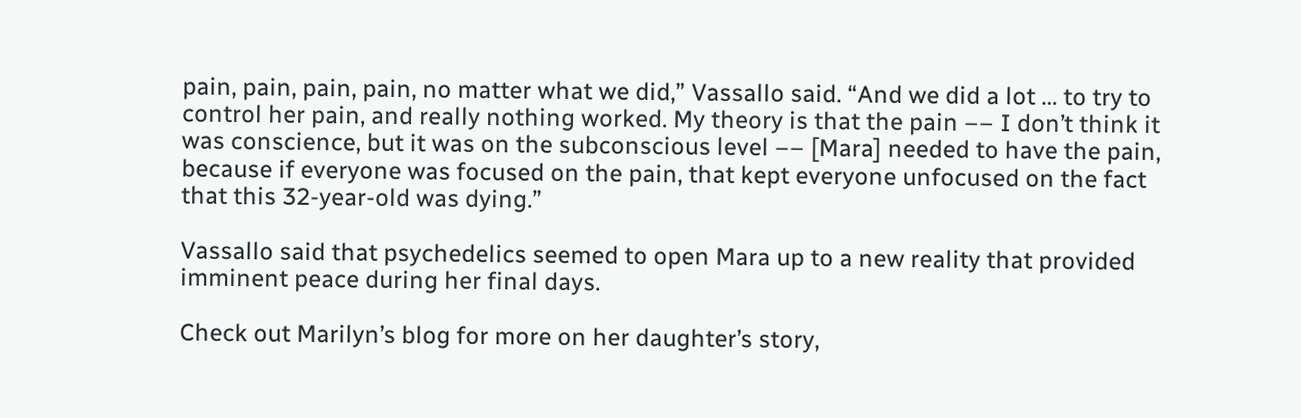pain, pain, pain, pain, no matter what we did,” Vassallo said. “And we did a lot … to try to control her pain, and really nothing worked. My theory is that the pain –– I don’t think it was conscience, but it was on the subconscious level –– [Mara] needed to have the pain, because if everyone was focused on the pain, that kept everyone unfocused on the fact that this 32-year-old was dying.”

Vassallo said that psychedelics seemed to open Mara up to a new reality that provided imminent peace during her final days.

Check out Marilyn’s blog for more on her daughter’s story,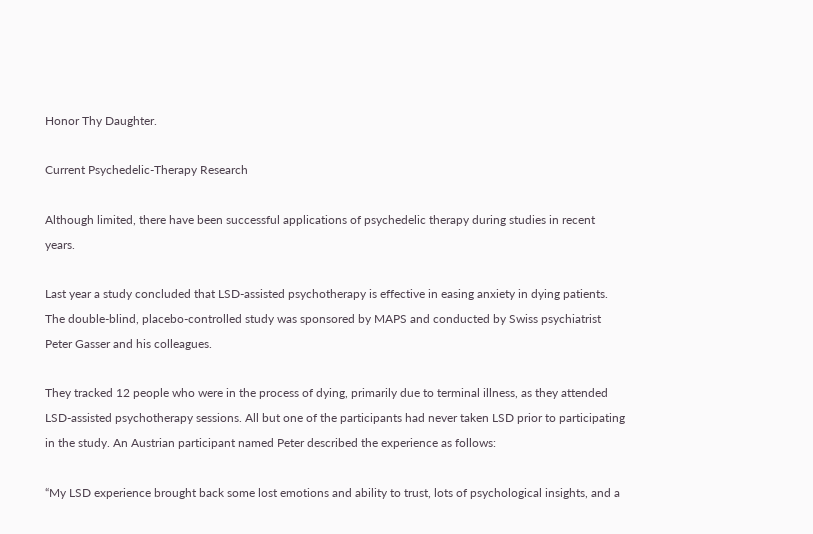Honor Thy Daughter.

Current Psychedelic-Therapy Research

Although limited, there have been successful applications of psychedelic therapy during studies in recent years.

Last year a study concluded that LSD-assisted psychotherapy is effective in easing anxiety in dying patients. The double-blind, placebo-controlled study was sponsored by MAPS and conducted by Swiss psychiatrist Peter Gasser and his colleagues.

They tracked 12 people who were in the process of dying, primarily due to terminal illness, as they attended LSD-assisted psychotherapy sessions. All but one of the participants had never taken LSD prior to participating in the study. An Austrian participant named Peter described the experience as follows:

“My LSD experience brought back some lost emotions and ability to trust, lots of psychological insights, and a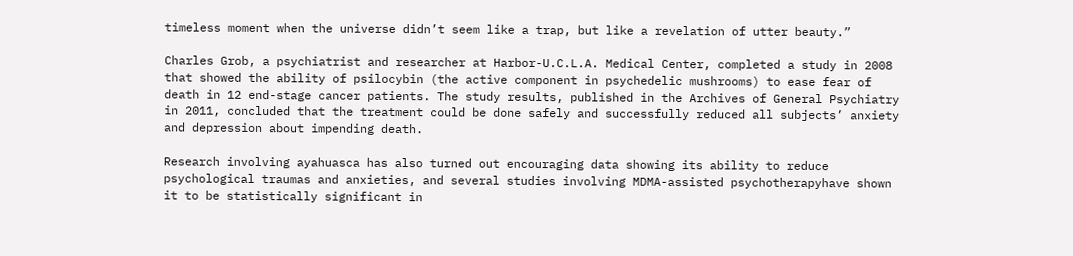timeless moment when the universe didn’t seem like a trap, but like a revelation of utter beauty.”

Charles Grob, a psychiatrist and researcher at Harbor-U.C.L.A. Medical Center, completed a study in 2008 that showed the ability of psilocybin (the active component in psychedelic mushrooms) to ease fear of death in 12 end-stage cancer patients. The study results, published in the Archives of General Psychiatry in 2011, concluded that the treatment could be done safely and successfully reduced all subjects’ anxiety and depression about impending death.

Research involving ayahuasca has also turned out encouraging data showing its ability to reduce psychological traumas and anxieties, and several studies involving MDMA-assisted psychotherapyhave shown it to be statistically significant in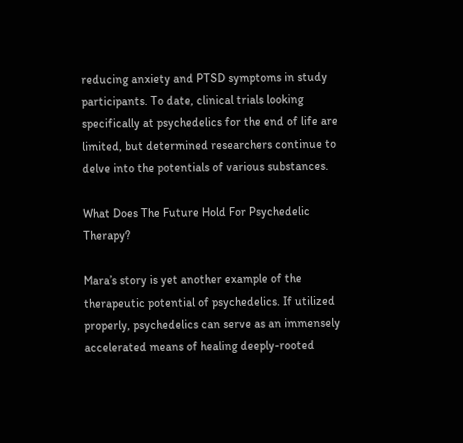reducing anxiety and PTSD symptoms in study participants. To date, clinical trials looking specifically at psychedelics for the end of life are limited, but determined researchers continue to delve into the potentials of various substances.

What Does The Future Hold For Psychedelic Therapy?

Mara’s story is yet another example of the therapeutic potential of psychedelics. If utilized properly, psychedelics can serve as an immensely accelerated means of healing deeply-rooted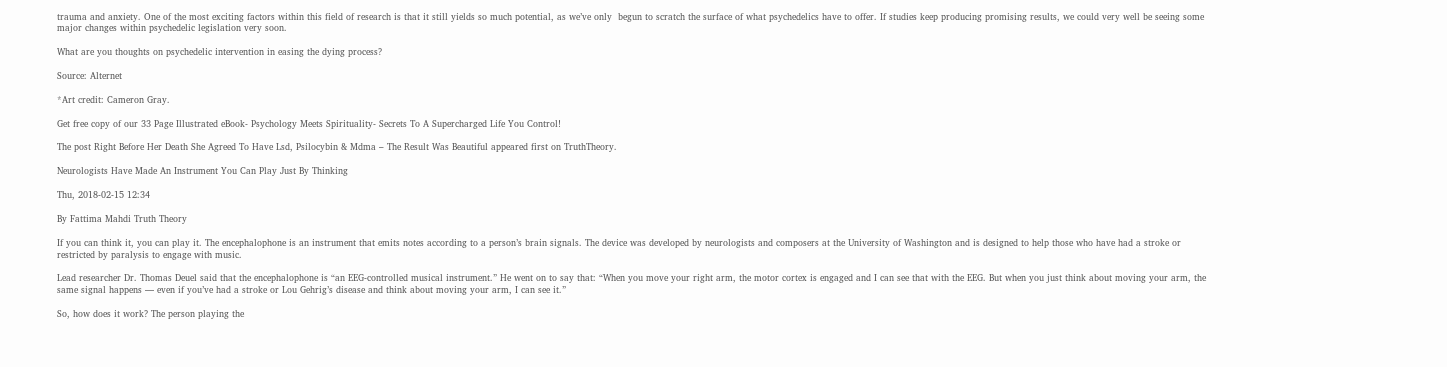trauma and anxiety. One of the most exciting factors within this field of research is that it still yields so much potential, as we’ve only  begun to scratch the surface of what psychedelics have to offer. If studies keep producing promising results, we could very well be seeing some major changes within psychedelic legislation very soon.

What are you thoughts on psychedelic intervention in easing the dying process?

Source: Alternet

*Art credit: Cameron Gray.

Get free copy of our 33 Page Illustrated eBook- Psychology Meets Spirituality- Secrets To A Supercharged Life You Control!

The post Right Before Her Death She Agreed To Have Lsd, Psilocybin & Mdma – The Result Was Beautiful appeared first on TruthTheory.

Neurologists Have Made An Instrument You Can Play Just By Thinking

Thu, 2018-02-15 12:34

By Fattima Mahdi Truth Theory

If you can think it, you can play it. The encephalophone is an instrument that emits notes according to a person’s brain signals. The device was developed by neurologists and composers at the University of Washington and is designed to help those who have had a stroke or restricted by paralysis to engage with music.

Lead researcher Dr. Thomas Deuel said that the encephalophone is “an EEG-controlled musical instrument.” He went on to say that: “When you move your right arm, the motor cortex is engaged and I can see that with the EEG. But when you just think about moving your arm, the same signal happens — even if you’ve had a stroke or Lou Gehrig’s disease and think about moving your arm, I can see it.”

So, how does it work? The person playing the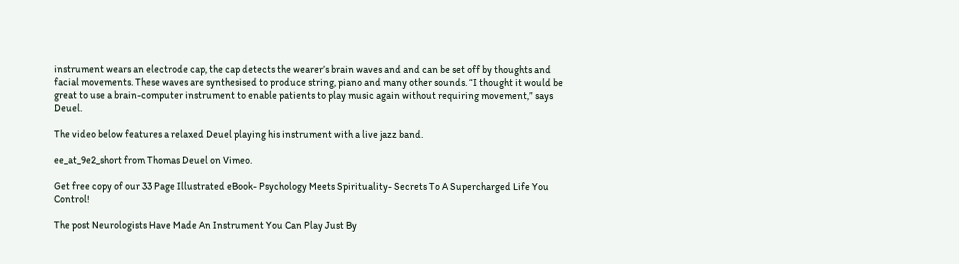instrument wears an electrode cap, the cap detects the wearer’s brain waves and and can be set off by thoughts and facial movements. These waves are synthesised to produce string, piano and many other sounds. “I thought it would be great to use a brain-computer instrument to enable patients to play music again without requiring movement,” says Deuel.

The video below features a relaxed Deuel playing his instrument with a live jazz band.

ee_at_9e2_short from Thomas Deuel on Vimeo.

Get free copy of our 33 Page Illustrated eBook- Psychology Meets Spirituality- Secrets To A Supercharged Life You Control!

The post Neurologists Have Made An Instrument You Can Play Just By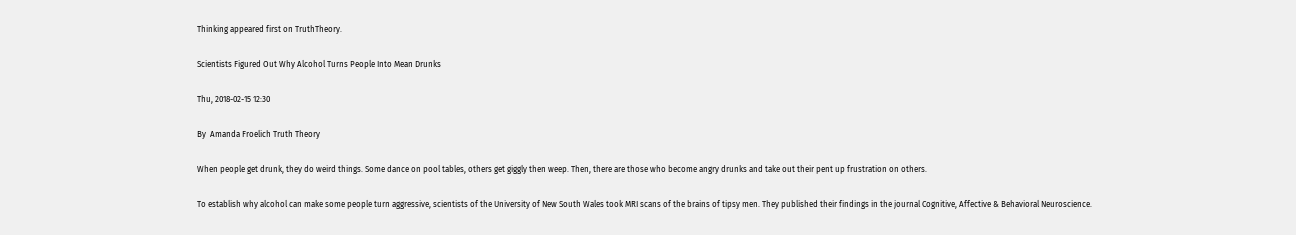Thinking appeared first on TruthTheory.

Scientists Figured Out Why Alcohol Turns People Into Mean Drunks

Thu, 2018-02-15 12:30

By  Amanda Froelich Truth Theory

When people get drunk, they do weird things. Some dance on pool tables, others get giggly then weep. Then, there are those who become angry drunks and take out their pent up frustration on others.

To establish why alcohol can make some people turn aggressive, scientists of the University of New South Wales took MRI scans of the brains of tipsy men. They published their findings in the journal Cognitive, Affective & Behavioral Neuroscience.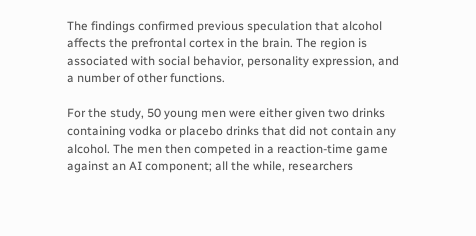The findings confirmed previous speculation that alcohol affects the prefrontal cortex in the brain. The region is associated with social behavior, personality expression, and a number of other functions.

For the study, 50 young men were either given two drinks containing vodka or placebo drinks that did not contain any alcohol. The men then competed in a reaction-time game against an AI component; all the while, researchers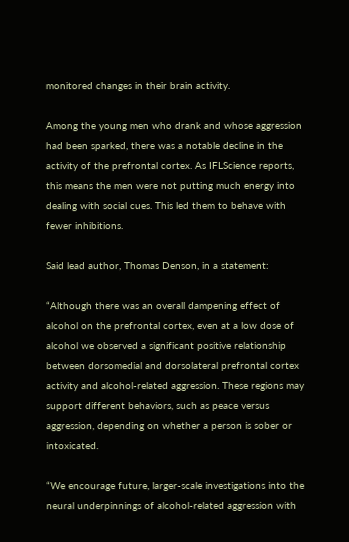monitored changes in their brain activity.

Among the young men who drank and whose aggression had been sparked, there was a notable decline in the activity of the prefrontal cortex. As IFLScience reports, this means the men were not putting much energy into dealing with social cues. This led them to behave with fewer inhibitions.

Said lead author, Thomas Denson, in a statement:

“Although there was an overall dampening effect of alcohol on the prefrontal cortex, even at a low dose of alcohol we observed a significant positive relationship between dorsomedial and dorsolateral prefrontal cortex activity and alcohol-related aggression. These regions may support different behaviors, such as peace versus aggression, depending on whether a person is sober or intoxicated.

“We encourage future, larger-scale investigations into the neural underpinnings of alcohol-related aggression with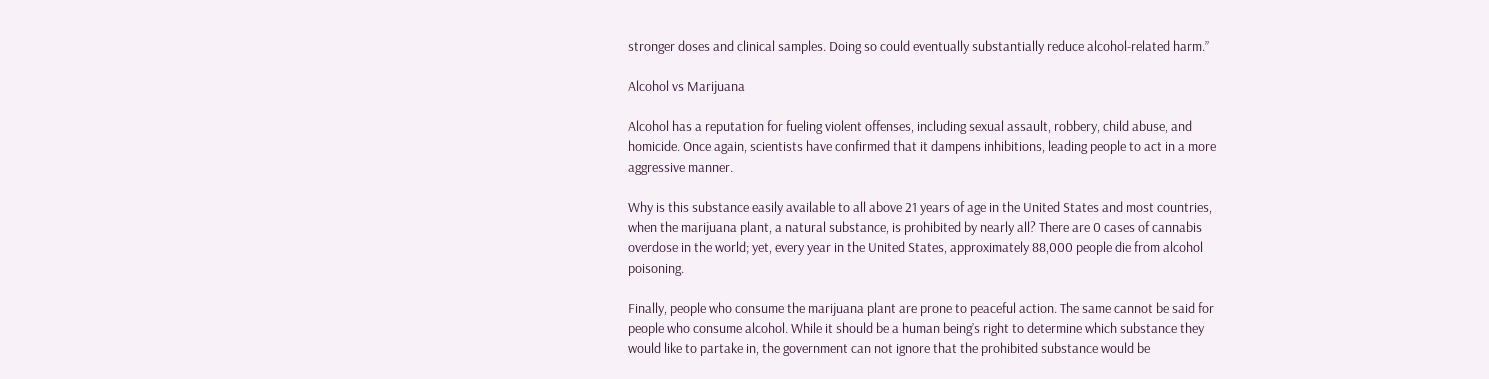stronger doses and clinical samples. Doing so could eventually substantially reduce alcohol-related harm.”

Alcohol vs Marijuana

Alcohol has a reputation for fueling violent offenses, including sexual assault, robbery, child abuse, and homicide. Once again, scientists have confirmed that it dampens inhibitions, leading people to act in a more aggressive manner.

Why is this substance easily available to all above 21 years of age in the United States and most countries, when the marijuana plant, a natural substance, is prohibited by nearly all? There are 0 cases of cannabis overdose in the world; yet, every year in the United States, approximately 88,000 people die from alcohol poisoning.

Finally, people who consume the marijuana plant are prone to peaceful action. The same cannot be said for people who consume alcohol. While it should be a human being’s right to determine which substance they would like to partake in, the government can not ignore that the prohibited substance would be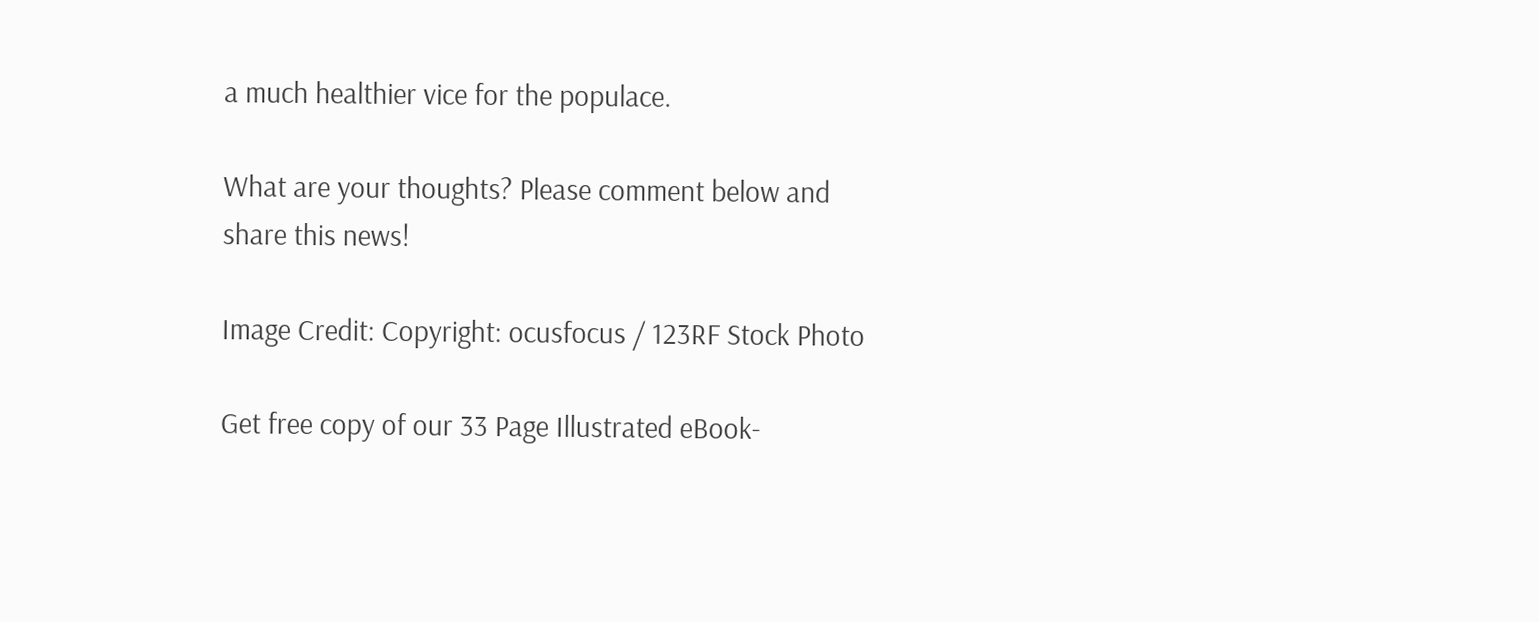a much healthier vice for the populace.

What are your thoughts? Please comment below and share this news!

Image Credit: Copyright: ocusfocus / 123RF Stock Photo

Get free copy of our 33 Page Illustrated eBook-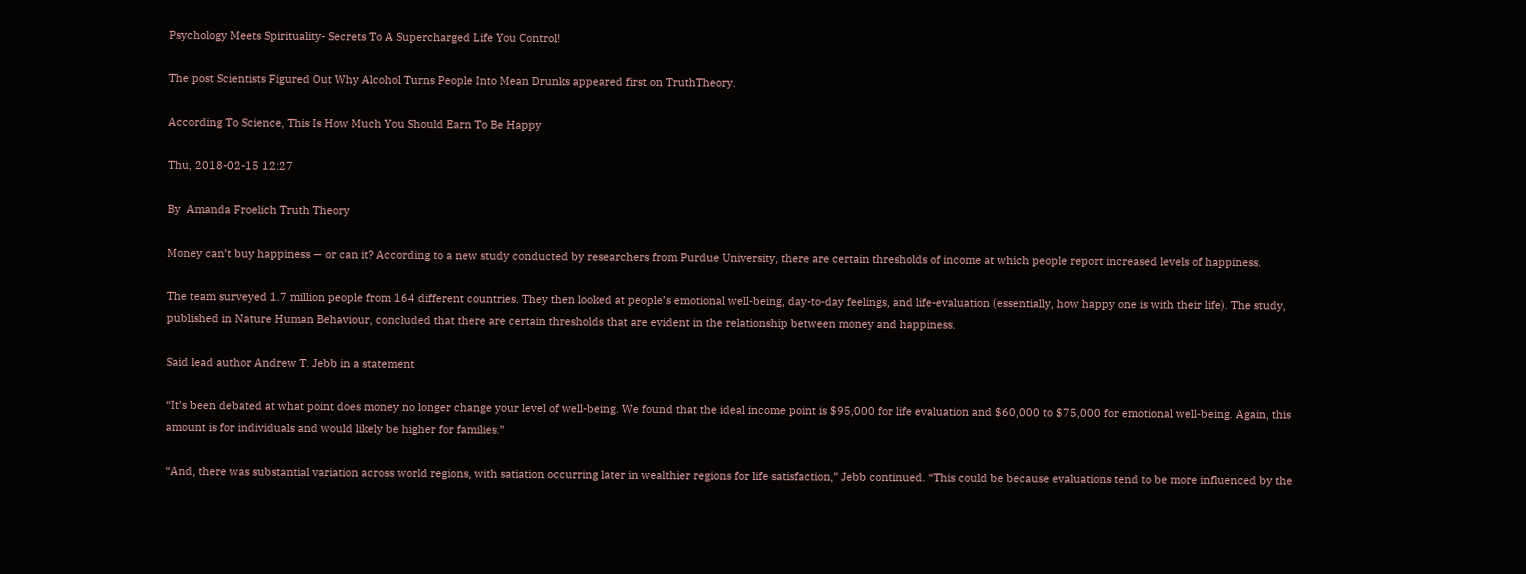Psychology Meets Spirituality- Secrets To A Supercharged Life You Control!

The post Scientists Figured Out Why Alcohol Turns People Into Mean Drunks appeared first on TruthTheory.

According To Science, This Is How Much You Should Earn To Be Happy

Thu, 2018-02-15 12:27

By  Amanda Froelich Truth Theory

Money can’t buy happiness — or can it? According to a new study conducted by researchers from Purdue University, there are certain thresholds of income at which people report increased levels of happiness.

The team surveyed 1.7 million people from 164 different countries. They then looked at people’s emotional well-being, day-to-day feelings, and life-evaluation (essentially, how happy one is with their life). The study, published in Nature Human Behaviour, concluded that there are certain thresholds that are evident in the relationship between money and happiness.

Said lead author Andrew T. Jebb in a statement

“It’s been debated at what point does money no longer change your level of well-being. We found that the ideal income point is $95,000 for life evaluation and $60,000 to $75,000 for emotional well-being. Again, this amount is for individuals and would likely be higher for families.”

“And, there was substantial variation across world regions, with satiation occurring later in wealthier regions for life satisfaction,” Jebb continued. “This could be because evaluations tend to be more influenced by the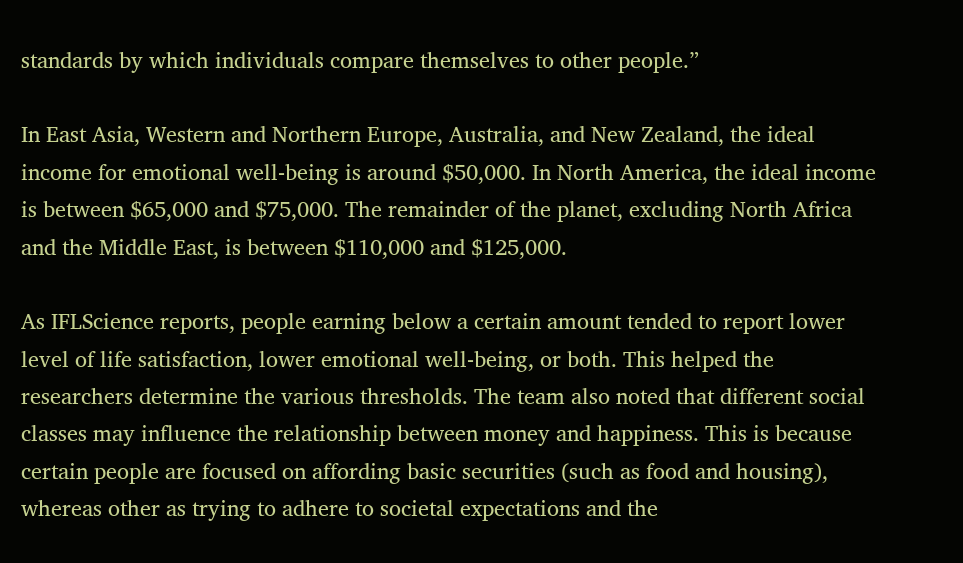standards by which individuals compare themselves to other people.”

In East Asia, Western and Northern Europe, Australia, and New Zealand, the ideal income for emotional well-being is around $50,000. In North America, the ideal income is between $65,000 and $75,000. The remainder of the planet, excluding North Africa and the Middle East, is between $110,000 and $125,000.

As IFLScience reports, people earning below a certain amount tended to report lower level of life satisfaction, lower emotional well-being, or both. This helped the researchers determine the various thresholds. The team also noted that different social classes may influence the relationship between money and happiness. This is because certain people are focused on affording basic securities (such as food and housing), whereas other as trying to adhere to societal expectations and the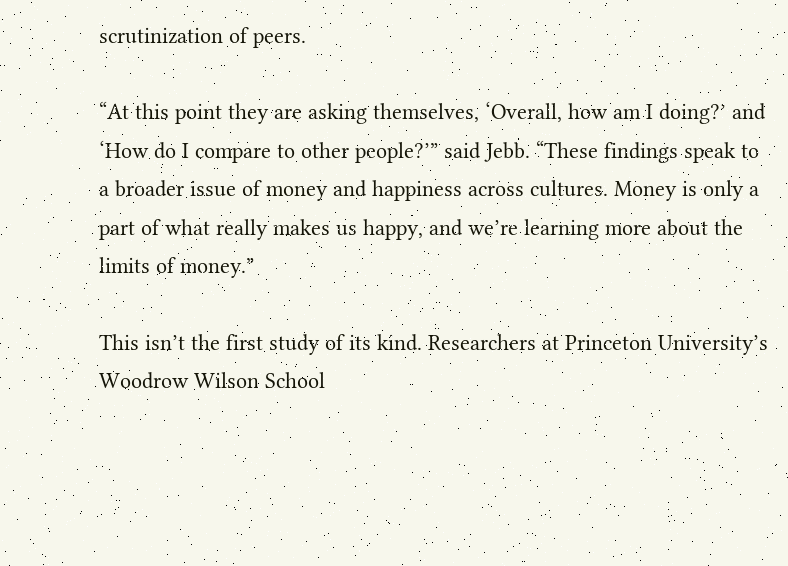scrutinization of peers.

“At this point they are asking themselves, ‘Overall, how am I doing?’ and ‘How do I compare to other people?’” said Jebb. “These findings speak to a broader issue of money and happiness across cultures. Money is only a part of what really makes us happy, and we’re learning more about the limits of money.”

This isn’t the first study of its kind. Researchers at Princeton University’s Woodrow Wilson School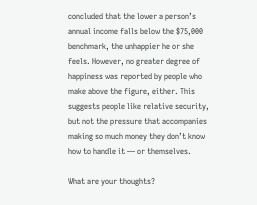concluded that the lower a person’s annual income falls below the $75,000 benchmark, the unhappier he or she feels. However, no greater degree of happiness was reported by people who make above the figure, either. This suggests people like relative security, but not the pressure that accompanies making so much money they don’t know how to handle it — or themselves.

What are your thoughts?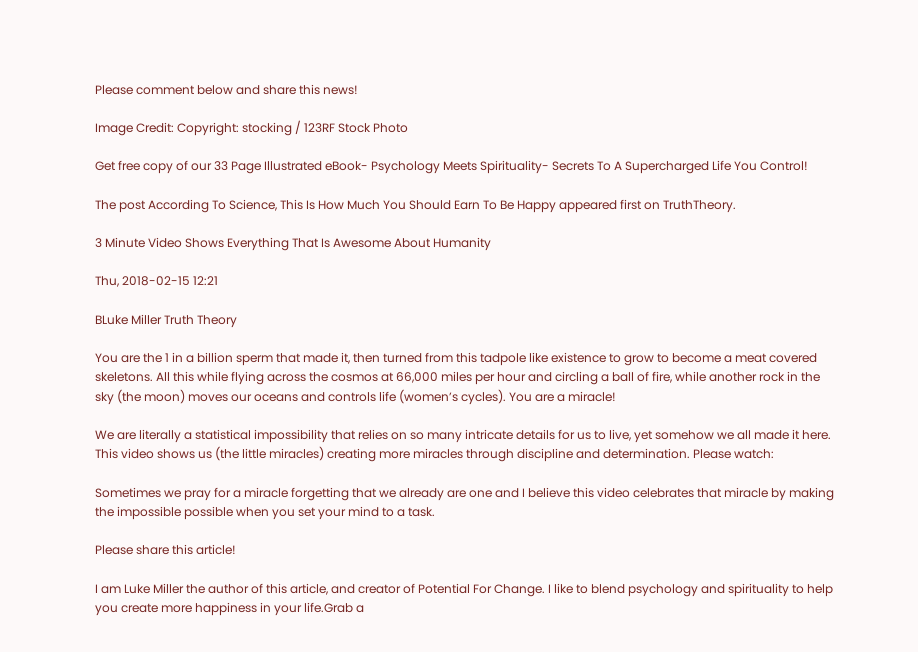Please comment below and share this news!

Image Credit: Copyright: stocking / 123RF Stock Photo

Get free copy of our 33 Page Illustrated eBook- Psychology Meets Spirituality- Secrets To A Supercharged Life You Control!

The post According To Science, This Is How Much You Should Earn To Be Happy appeared first on TruthTheory.

3 Minute Video Shows Everything That Is Awesome About Humanity

Thu, 2018-02-15 12:21

BLuke Miller Truth Theory

You are the 1 in a billion sperm that made it, then turned from this tadpole like existence to grow to become a meat covered skeletons. All this while flying across the cosmos at 66,000 miles per hour and circling a ball of fire, while another rock in the sky (the moon) moves our oceans and controls life (women’s cycles). You are a miracle!

We are literally a statistical impossibility that relies on so many intricate details for us to live, yet somehow we all made it here. This video shows us (the little miracles) creating more miracles through discipline and determination. Please watch:

Sometimes we pray for a miracle forgetting that we already are one and I believe this video celebrates that miracle by making the impossible possible when you set your mind to a task.

Please share this article!

I am Luke Miller the author of this article, and creator of Potential For Change. I like to blend psychology and spirituality to help you create more happiness in your life.Grab a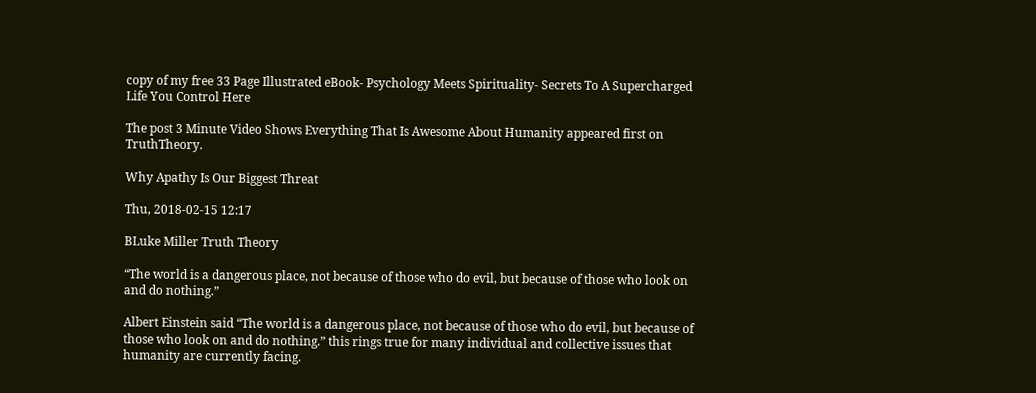copy of my free 33 Page Illustrated eBook- Psychology Meets Spirituality- Secrets To A Supercharged Life You Control Here

The post 3 Minute Video Shows Everything That Is Awesome About Humanity appeared first on TruthTheory.

Why Apathy Is Our Biggest Threat

Thu, 2018-02-15 12:17

BLuke Miller Truth Theory

“The world is a dangerous place, not because of those who do evil, but because of those who look on and do nothing.”

Albert Einstein said “The world is a dangerous place, not because of those who do evil, but because of those who look on and do nothing.” this rings true for many individual and collective issues that humanity are currently facing.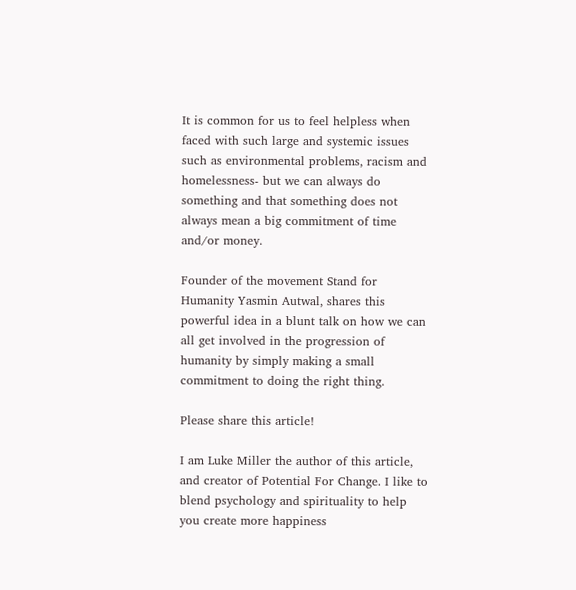It is common for us to feel helpless when faced with such large and systemic issues such as environmental problems, racism and homelessness- but we can always do something and that something does not always mean a big commitment of time and/or money.

Founder of the movement Stand for Humanity Yasmin Autwal, shares this powerful idea in a blunt talk on how we can all get involved in the progression of humanity by simply making a small commitment to doing the right thing.

Please share this article!

I am Luke Miller the author of this article, and creator of Potential For Change. I like to blend psychology and spirituality to help you create more happiness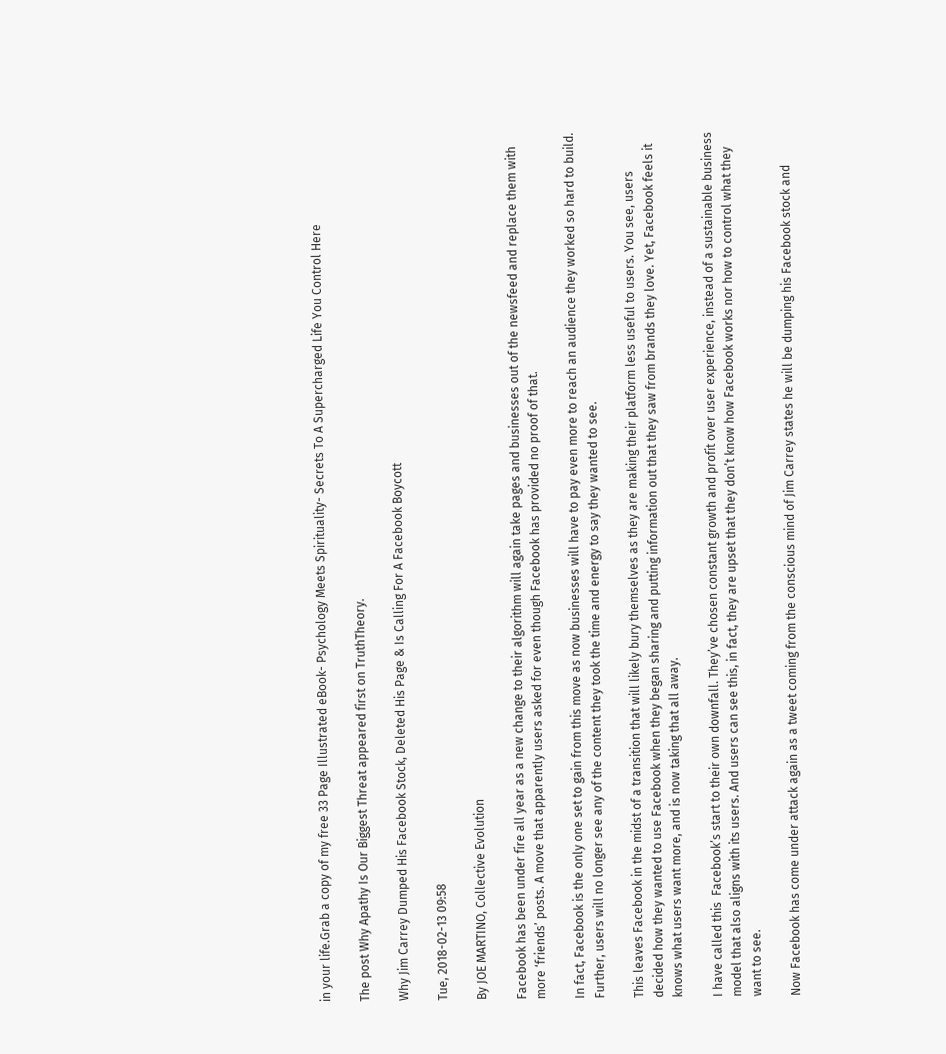in your life.Grab a copy of my free 33 Page Illustrated eBook- Psychology Meets Spirituality- Secrets To A Supercharged Life You Control Here

The post Why Apathy Is Our Biggest Threat appeared first on TruthTheory.

Why Jim Carrey Dumped His Facebook Stock, Deleted His Page & Is Calling For A Facebook Boycott

Tue, 2018-02-13 09:58

By JOE MARTINO, Collective Evolution

Facebook has been under fire all year as a new change to their algorithm will again take pages and businesses out of the newsfeed and replace them with more ‘friends’ posts. A move that apparently users asked for even though Facebook has provided no proof of that.

In fact, Facebook is the only one set to gain from this move as now businesses will have to pay even more to reach an audience they worked so hard to build. Further, users will no longer see any of the content they took the time and energy to say they wanted to see.

This leaves Facebook in the midst of a transition that will likely bury themselves as they are making their platform less useful to users. You see, users decided how they wanted to use Facebook when they began sharing and putting information out that they saw from brands they love. Yet, Facebook feels it knows what users want more, and is now taking that all away.

I have called this  Facebook’s start to their own downfall. They’ve chosen constant growth and profit over user experience, instead of a sustainable business model that also aligns with its users. And users can see this, in fact, they are upset that they don’t know how Facebook works nor how to control what they want to see.

Now Facebook has come under attack again as a tweet coming from the conscious mind of Jim Carrey states he will be dumping his Facebook stock and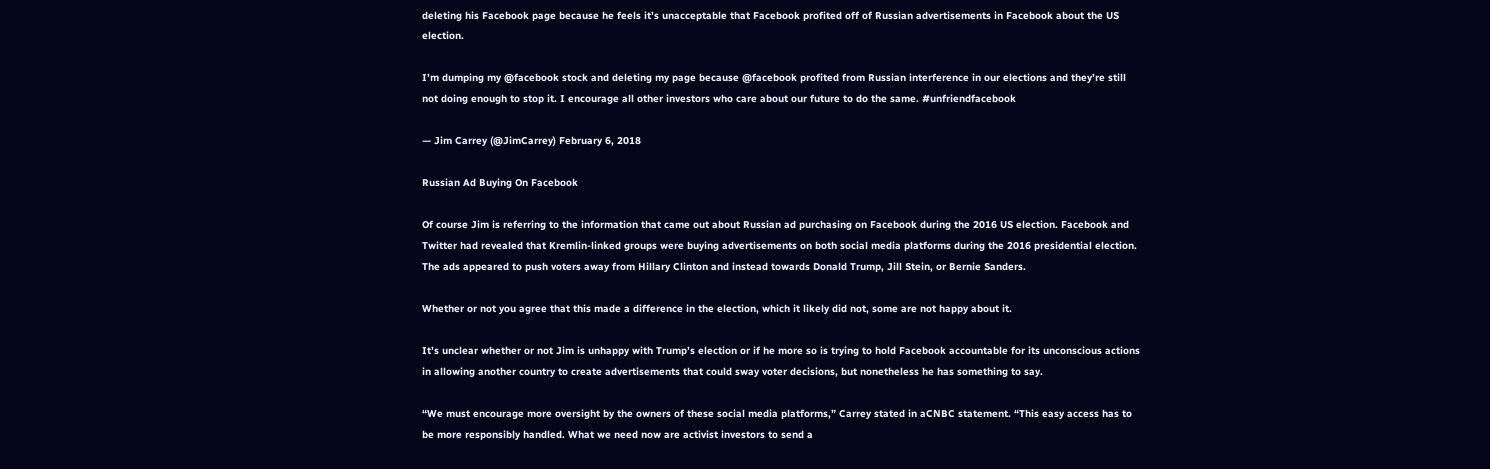deleting his Facebook page because he feels it’s unacceptable that Facebook profited off of Russian advertisements in Facebook about the US election.

I’m dumping my @facebook stock and deleting my page because @facebook profited from Russian interference in our elections and they’re still not doing enough to stop it. I encourage all other investors who care about our future to do the same. #unfriendfacebook

— Jim Carrey (@JimCarrey) February 6, 2018

Russian Ad Buying On Facebook

Of course Jim is referring to the information that came out about Russian ad purchasing on Facebook during the 2016 US election. Facebook and Twitter had revealed that Kremlin-linked groups were buying advertisements on both social media platforms during the 2016 presidential election. The ads appeared to push voters away from Hillary Clinton and instead towards Donald Trump, Jill Stein, or Bernie Sanders.

Whether or not you agree that this made a difference in the election, which it likely did not, some are not happy about it.

It’s unclear whether or not Jim is unhappy with Trump’s election or if he more so is trying to hold Facebook accountable for its unconscious actions in allowing another country to create advertisements that could sway voter decisions, but nonetheless he has something to say.

“We must encourage more oversight by the owners of these social media platforms,” Carrey stated in aCNBC statement. “This easy access has to be more responsibly handled. What we need now are activist investors to send a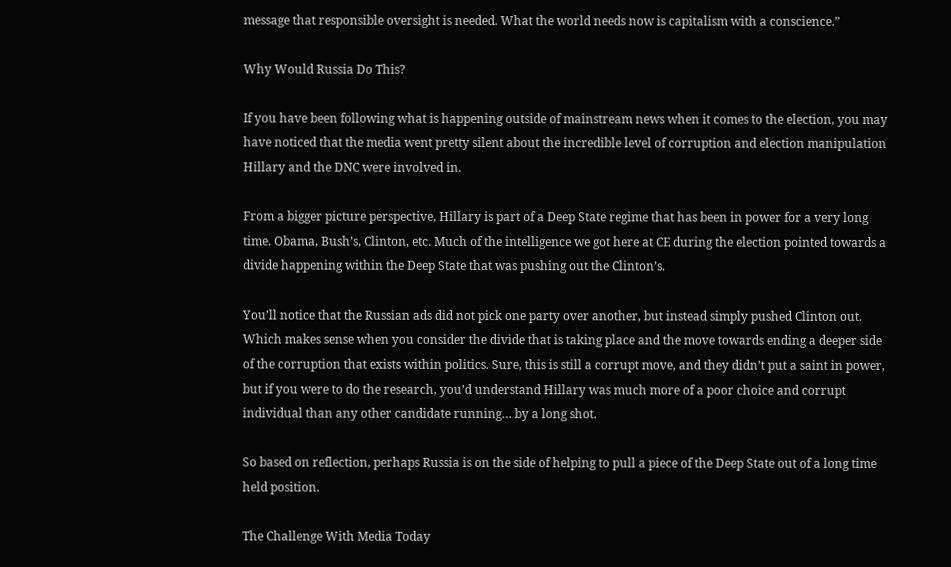message that responsible oversight is needed. What the world needs now is capitalism with a conscience.”

Why Would Russia Do This?

If you have been following what is happening outside of mainstream news when it comes to the election, you may have noticed that the media went pretty silent about the incredible level of corruption and election manipulation Hillary and the DNC were involved in.

From a bigger picture perspective, Hillary is part of a Deep State regime that has been in power for a very long time. Obama, Bush’s, Clinton, etc. Much of the intelligence we got here at CE during the election pointed towards a divide happening within the Deep State that was pushing out the Clinton’s.

You’ll notice that the Russian ads did not pick one party over another, but instead simply pushed Clinton out. Which makes sense when you consider the divide that is taking place and the move towards ending a deeper side of the corruption that exists within politics. Sure, this is still a corrupt move, and they didn’t put a saint in power, but if you were to do the research, you’d understand Hillary was much more of a poor choice and corrupt individual than any other candidate running… by a long shot.

So based on reflection, perhaps Russia is on the side of helping to pull a piece of the Deep State out of a long time held position.

The Challenge With Media Today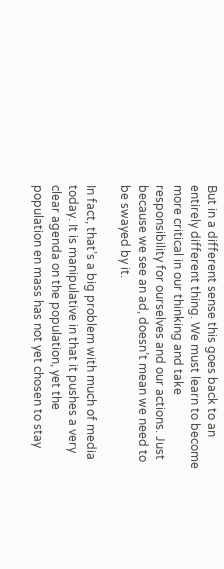But in a different sense this goes back to an entirely different thing. We must learn to become more critical in our thinking and take responsibility for ourselves and our actions. Just because we see an ad, doesn’t mean we need to be swayed by it.

In fact, that’s a big problem with much of media today. It is manipulative in that it pushes a very clear agenda on the population, yet the population en mass has not yet chosen to stay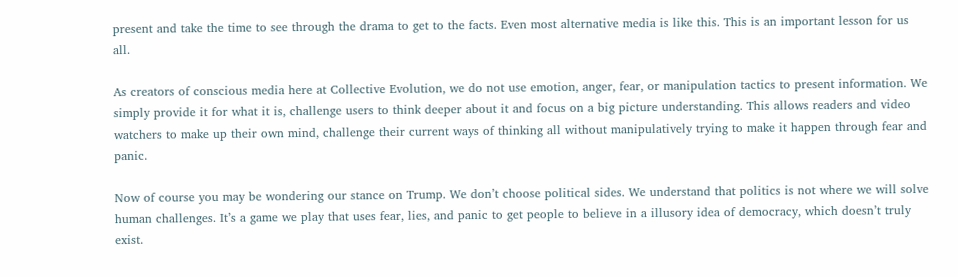present and take the time to see through the drama to get to the facts. Even most alternative media is like this. This is an important lesson for us all.

As creators of conscious media here at Collective Evolution, we do not use emotion, anger, fear, or manipulation tactics to present information. We simply provide it for what it is, challenge users to think deeper about it and focus on a big picture understanding. This allows readers and video watchers to make up their own mind, challenge their current ways of thinking all without manipulatively trying to make it happen through fear and panic.

Now of course you may be wondering our stance on Trump. We don’t choose political sides. We understand that politics is not where we will solve human challenges. It’s a game we play that uses fear, lies, and panic to get people to believe in a illusory idea of democracy, which doesn’t truly exist.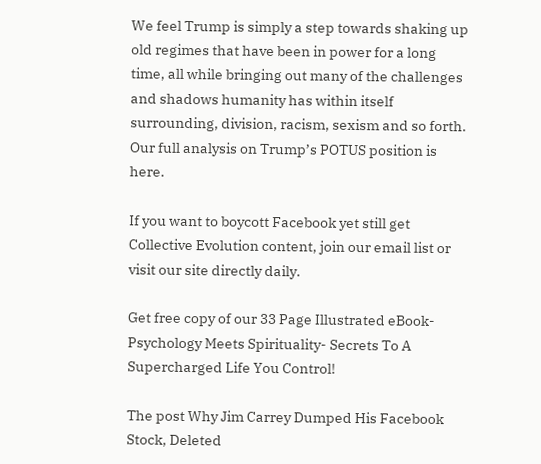We feel Trump is simply a step towards shaking up old regimes that have been in power for a long time, all while bringing out many of the challenges and shadows humanity has within itself surrounding, division, racism, sexism and so forth. Our full analysis on Trump’s POTUS position is here.

If you want to boycott Facebook yet still get Collective Evolution content, join our email list or visit our site directly daily.

Get free copy of our 33 Page Illustrated eBook- Psychology Meets Spirituality- Secrets To A Supercharged Life You Control!

The post Why Jim Carrey Dumped His Facebook Stock, Deleted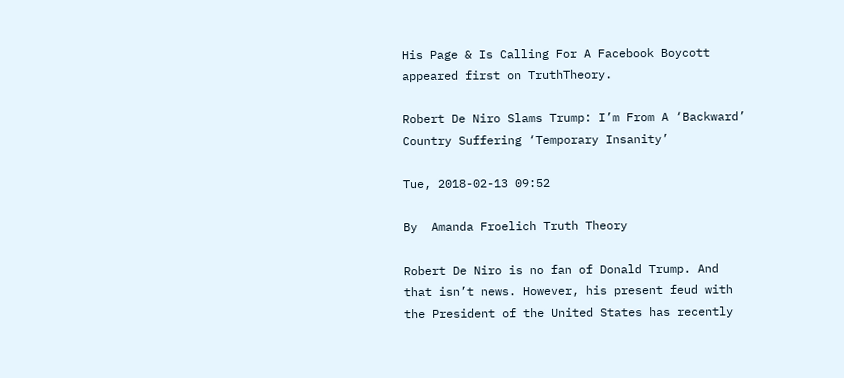His Page & Is Calling For A Facebook Boycott appeared first on TruthTheory.

Robert De Niro Slams Trump: I’m From A ‘Backward’ Country Suffering ‘Temporary Insanity’

Tue, 2018-02-13 09:52

By  Amanda Froelich Truth Theory

Robert De Niro is no fan of Donald Trump. And that isn’t news. However, his present feud with the President of the United States has recently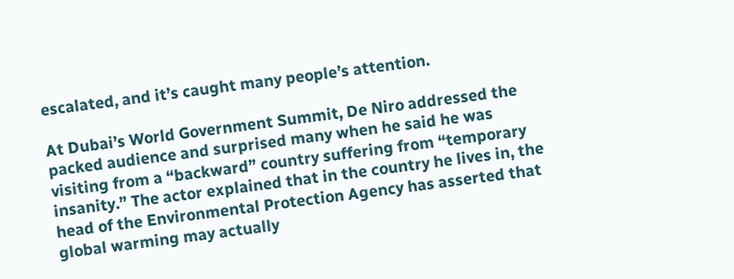escalated, and it’s caught many people’s attention.

At Dubai’s World Government Summit, De Niro addressed the packed audience and surprised many when he said he was visiting from a “backward” country suffering from “temporary insanity.” The actor explained that in the country he lives in, the head of the Environmental Protection Agency has asserted that global warming may actually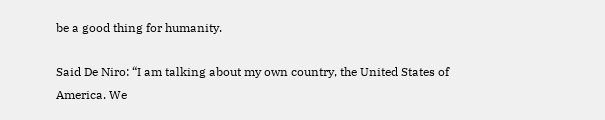be a good thing for humanity.

Said De Niro: “I am talking about my own country, the United States of America. We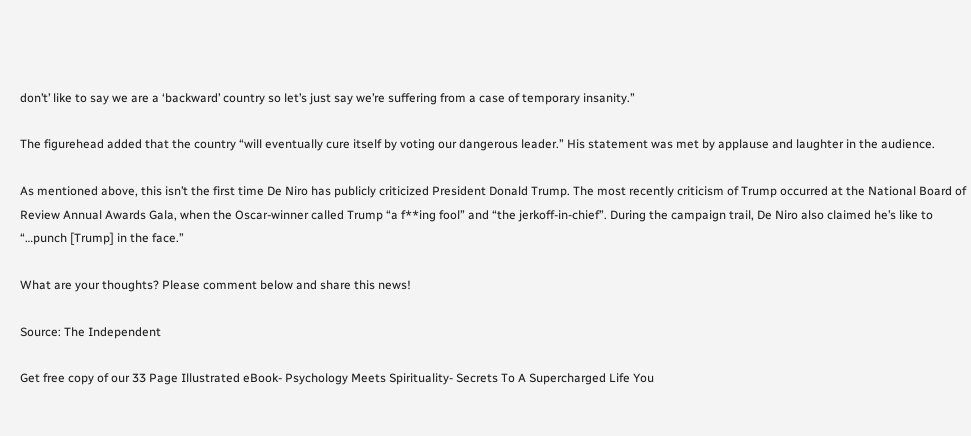don’t’ like to say we are a ‘backward’ country so let’s just say we’re suffering from a case of temporary insanity.”

The figurehead added that the country “will eventually cure itself by voting our dangerous leader.” His statement was met by applause and laughter in the audience.

As mentioned above, this isn’t the first time De Niro has publicly criticized President Donald Trump. The most recently criticism of Trump occurred at the National Board of Review Annual Awards Gala, when the Oscar-winner called Trump “a f**ing fool” and “the jerkoff-in-chief”. During the campaign trail, De Niro also claimed he’s like to “…punch [Trump] in the face.”

What are your thoughts? Please comment below and share this news!

Source: The Independent

Get free copy of our 33 Page Illustrated eBook- Psychology Meets Spirituality- Secrets To A Supercharged Life You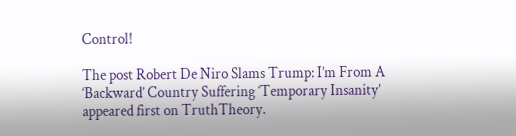Control!

The post Robert De Niro Slams Trump: I’m From A ‘Backward’ Country Suffering ‘Temporary Insanity’ appeared first on TruthTheory.